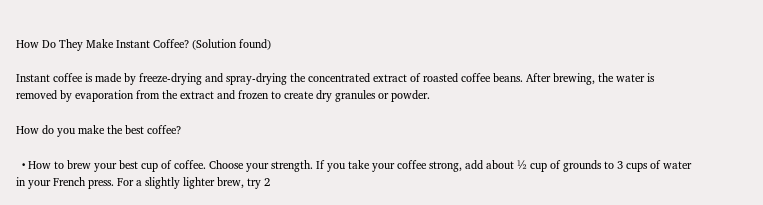How Do They Make Instant Coffee? (Solution found)

Instant coffee is made by freeze-drying and spray-drying the concentrated extract of roasted coffee beans. After brewing, the water is removed by evaporation from the extract and frozen to create dry granules or powder.

How do you make the best coffee?

  • How to brew your best cup of coffee. Choose your strength. If you take your coffee strong, add about ½ cup of grounds to 3 cups of water in your French press. For a slightly lighter brew, try 2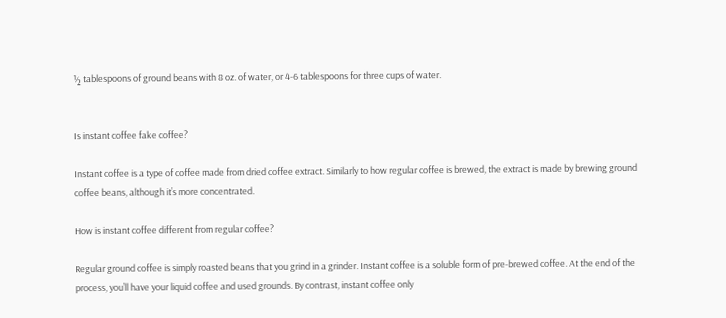½ tablespoons of ground beans with 8 oz. of water, or 4-6 tablespoons for three cups of water.


Is instant coffee fake coffee?

Instant coffee is a type of coffee made from dried coffee extract. Similarly to how regular coffee is brewed, the extract is made by brewing ground coffee beans, although it’s more concentrated.

How is instant coffee different from regular coffee?

Regular ground coffee is simply roasted beans that you grind in a grinder. Instant coffee is a soluble form of pre-brewed coffee. At the end of the process, you’ll have your liquid coffee and used grounds. By contrast, instant coffee only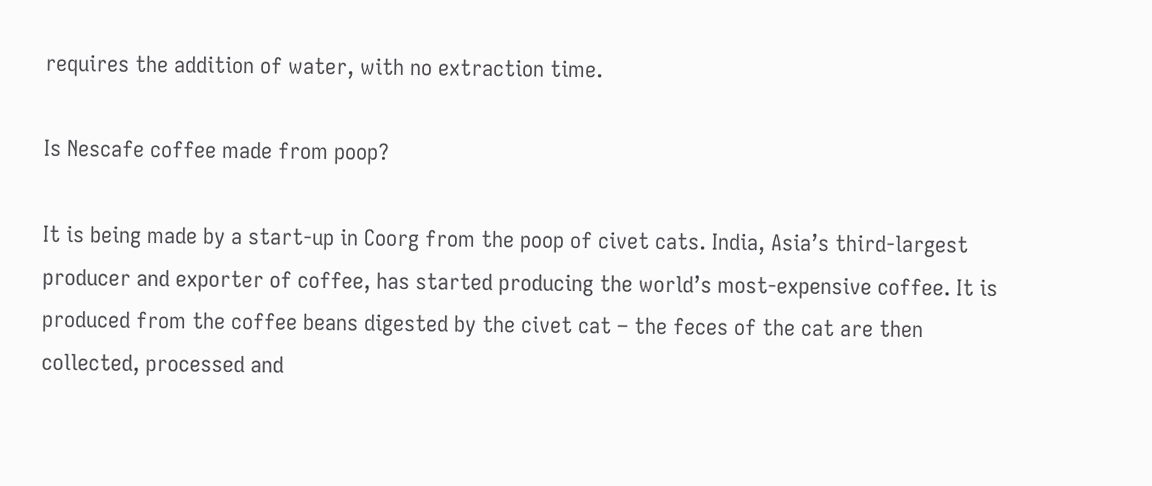requires the addition of water, with no extraction time.

Is Nescafe coffee made from poop?

It is being made by a start-up in Coorg from the poop of civet cats. India, Asia’s third-largest producer and exporter of coffee, has started producing the world’s most-expensive coffee. It is produced from the coffee beans digested by the civet cat – the feces of the cat are then collected, processed and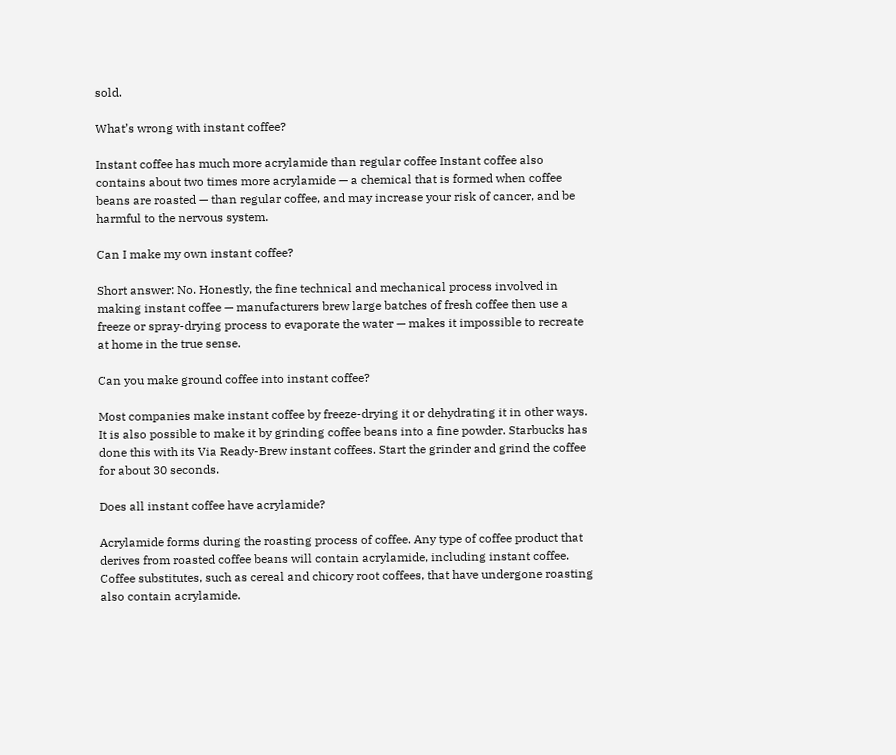sold.

What’s wrong with instant coffee?

Instant coffee has much more acrylamide than regular coffee Instant coffee also contains about two times more acrylamide — a chemical that is formed when coffee beans are roasted — than regular coffee, and may increase your risk of cancer, and be harmful to the nervous system.

Can I make my own instant coffee?

Short answer: No. Honestly, the fine technical and mechanical process involved in making instant coffee — manufacturers brew large batches of fresh coffee then use a freeze or spray-drying process to evaporate the water — makes it impossible to recreate at home in the true sense.

Can you make ground coffee into instant coffee?

Most companies make instant coffee by freeze-drying it or dehydrating it in other ways. It is also possible to make it by grinding coffee beans into a fine powder. Starbucks has done this with its Via Ready-Brew instant coffees. Start the grinder and grind the coffee for about 30 seconds.

Does all instant coffee have acrylamide?

Acrylamide forms during the roasting process of coffee. Any type of coffee product that derives from roasted coffee beans will contain acrylamide, including instant coffee. Coffee substitutes, such as cereal and chicory root coffees, that have undergone roasting also contain acrylamide.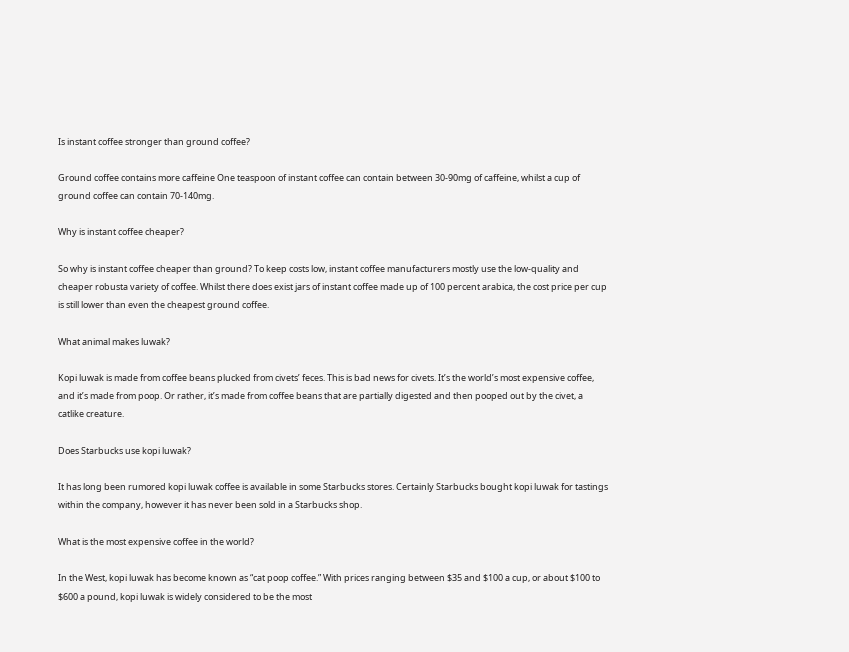Is instant coffee stronger than ground coffee?

Ground coffee contains more caffeine One teaspoon of instant coffee can contain between 30-90mg of caffeine, whilst a cup of ground coffee can contain 70-140mg.

Why is instant coffee cheaper?

So why is instant coffee cheaper than ground? To keep costs low, instant coffee manufacturers mostly use the low-quality and cheaper robusta variety of coffee. Whilst there does exist jars of instant coffee made up of 100 percent arabica, the cost price per cup is still lower than even the cheapest ground coffee.

What animal makes luwak?

Kopi luwak is made from coffee beans plucked from civets’ feces. This is bad news for civets. It’s the world’s most expensive coffee, and it’s made from poop. Or rather, it’s made from coffee beans that are partially digested and then pooped out by the civet, a catlike creature.

Does Starbucks use kopi luwak?

It has long been rumored kopi luwak coffee is available in some Starbucks stores. Certainly Starbucks bought kopi luwak for tastings within the company, however it has never been sold in a Starbucks shop.

What is the most expensive coffee in the world?

In the West, kopi luwak has become known as “cat poop coffee.” With prices ranging between $35 and $100 a cup, or about $100 to $600 a pound, kopi luwak is widely considered to be the most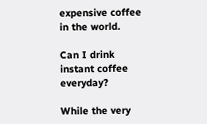expensive coffee in the world.

Can I drink instant coffee everyday?

While the very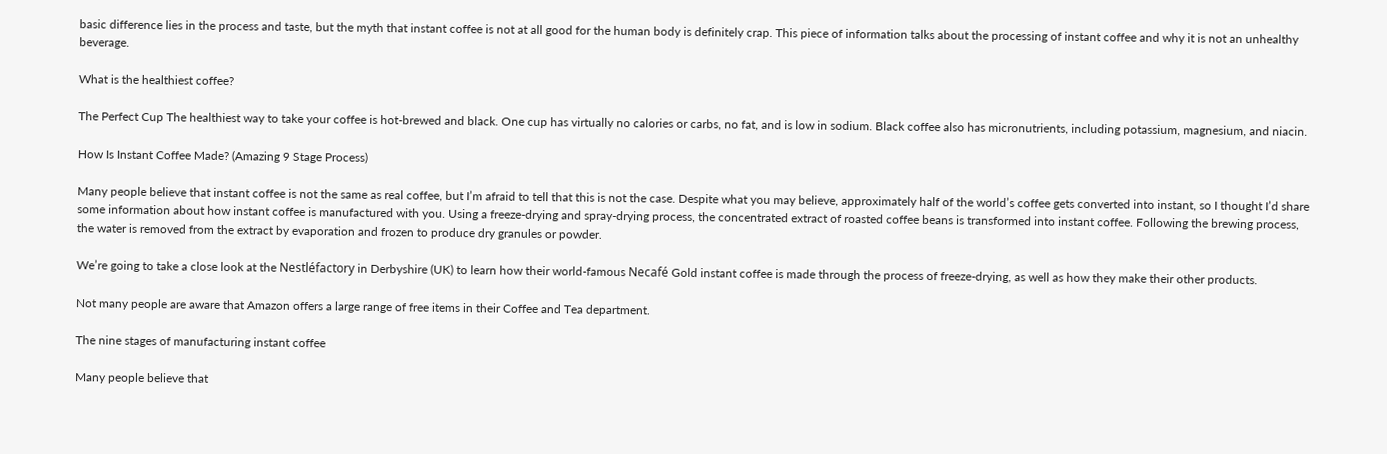basic difference lies in the process and taste, but the myth that instant coffee is not at all good for the human body is definitely crap. This piece of information talks about the processing of instant coffee and why it is not an unhealthy beverage.

What is the healthiest coffee?

The Perfect Cup The healthiest way to take your coffee is hot-brewed and black. One cup has virtually no calories or carbs, no fat, and is low in sodium. Black coffee also has micronutrients, including potassium, magnesium, and niacin.

How Is Instant Coffee Made? (Amazing 9 Stage Process)

Many people believe that instant coffee is not the same as real coffee, but I’m afraid to tell that this is not the case. Despite what you may believe, approximately half of the world’s coffee gets converted into instant, so I thought I’d share some information about how instant coffee is manufactured with you. Using a freeze-drying and spray-drying process, the concentrated extract of roasted coffee beans is transformed into instant coffee. Following the brewing process, the water is removed from the extract by evaporation and frozen to produce dry granules or powder.

We’re going to take a close look at the Nestléfactory in Derbyshire (UK) to learn how their world-famous Necafé Gold instant coffee is made through the process of freeze-drying, as well as how they make their other products.

Not many people are aware that Amazon offers a large range of free items in their Coffee and Tea department.

The nine stages of manufacturing instant coffee

Many people believe that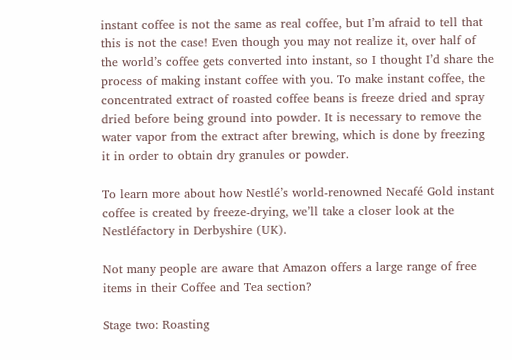instant coffee is not the same as real coffee, but I’m afraid to tell that this is not the case! Even though you may not realize it, over half of the world’s coffee gets converted into instant, so I thought I’d share the process of making instant coffee with you. To make instant coffee, the concentrated extract of roasted coffee beans is freeze dried and spray dried before being ground into powder. It is necessary to remove the water vapor from the extract after brewing, which is done by freezing it in order to obtain dry granules or powder.

To learn more about how Nestlé’s world-renowned Necafé Gold instant coffee is created by freeze-drying, we’ll take a closer look at the Nestléfactory in Derbyshire (UK).

Not many people are aware that Amazon offers a large range of free items in their Coffee and Tea section?

Stage two: Roasting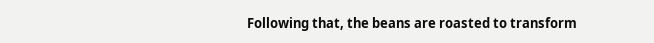Following that, the beans are roasted to transform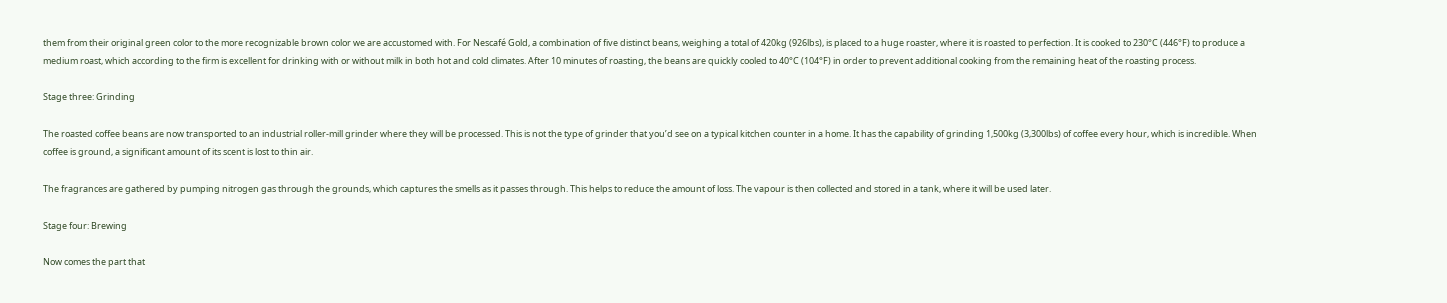them from their original green color to the more recognizable brown color we are accustomed with. For Nescafé Gold, a combination of five distinct beans, weighing a total of 420kg (926lbs), is placed to a huge roaster, where it is roasted to perfection. It is cooked to 230°C (446°F) to produce a medium roast, which according to the firm is excellent for drinking with or without milk in both hot and cold climates. After 10 minutes of roasting, the beans are quickly cooled to 40°C (104°F) in order to prevent additional cooking from the remaining heat of the roasting process.

Stage three: Grinding

The roasted coffee beans are now transported to an industrial roller-mill grinder where they will be processed. This is not the type of grinder that you’d see on a typical kitchen counter in a home. It has the capability of grinding 1,500kg (3,300lbs) of coffee every hour, which is incredible. When coffee is ground, a significant amount of its scent is lost to thin air.

The fragrances are gathered by pumping nitrogen gas through the grounds, which captures the smells as it passes through. This helps to reduce the amount of loss. The vapour is then collected and stored in a tank, where it will be used later.

Stage four: Brewing

Now comes the part that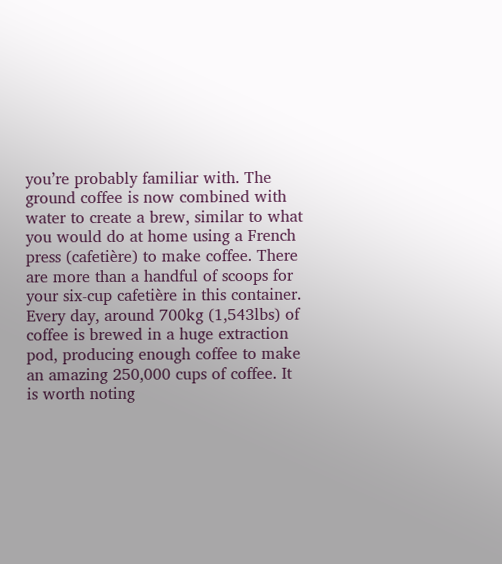you’re probably familiar with. The ground coffee is now combined with water to create a brew, similar to what you would do at home using a French press (cafetière) to make coffee. There are more than a handful of scoops for your six-cup cafetière in this container. Every day, around 700kg (1,543lbs) of coffee is brewed in a huge extraction pod, producing enough coffee to make an amazing 250,000 cups of coffee. It is worth noting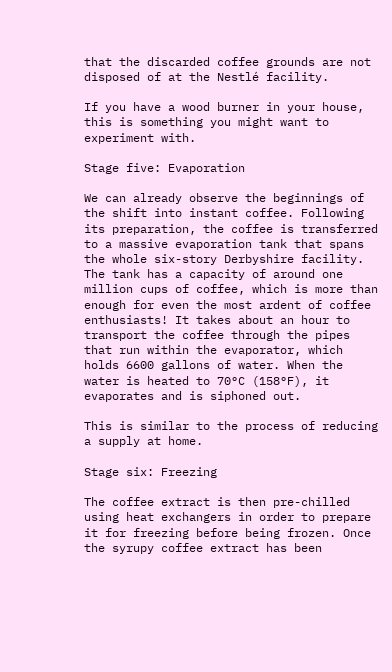that the discarded coffee grounds are not disposed of at the Nestlé facility.

If you have a wood burner in your house, this is something you might want to experiment with.

Stage five: Evaporation

We can already observe the beginnings of the shift into instant coffee. Following its preparation, the coffee is transferred to a massive evaporation tank that spans the whole six-story Derbyshire facility. The tank has a capacity of around one million cups of coffee, which is more than enough for even the most ardent of coffee enthusiasts! It takes about an hour to transport the coffee through the pipes that run within the evaporator, which holds 6600 gallons of water. When the water is heated to 70°C (158°F), it evaporates and is siphoned out.

This is similar to the process of reducing a supply at home.

Stage six: Freezing

The coffee extract is then pre-chilled using heat exchangers in order to prepare it for freezing before being frozen. Once the syrupy coffee extract has been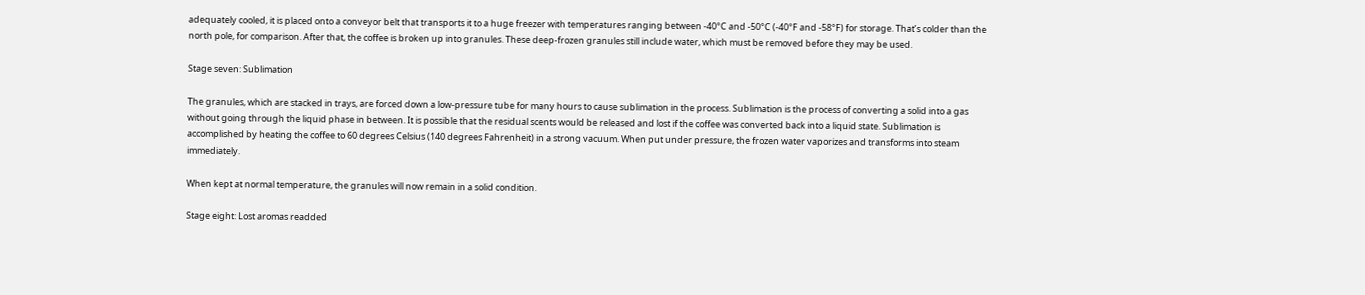adequately cooled, it is placed onto a conveyor belt that transports it to a huge freezer with temperatures ranging between -40°C and -50°C (-40°F and -58°F) for storage. That’s colder than the north pole, for comparison. After that, the coffee is broken up into granules. These deep-frozen granules still include water, which must be removed before they may be used.

Stage seven: Sublimation

The granules, which are stacked in trays, are forced down a low-pressure tube for many hours to cause sublimation in the process. Sublimation is the process of converting a solid into a gas without going through the liquid phase in between. It is possible that the residual scents would be released and lost if the coffee was converted back into a liquid state. Sublimation is accomplished by heating the coffee to 60 degrees Celsius (140 degrees Fahrenheit) in a strong vacuum. When put under pressure, the frozen water vaporizes and transforms into steam immediately.

When kept at normal temperature, the granules will now remain in a solid condition.

Stage eight: Lost aromas readded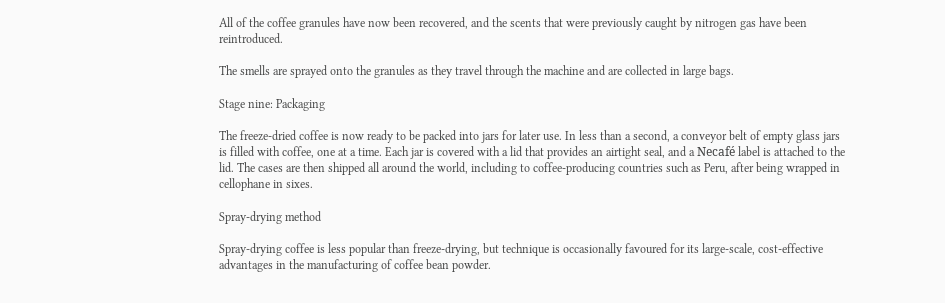All of the coffee granules have now been recovered, and the scents that were previously caught by nitrogen gas have been reintroduced.

The smells are sprayed onto the granules as they travel through the machine and are collected in large bags.

Stage nine: Packaging

The freeze-dried coffee is now ready to be packed into jars for later use. In less than a second, a conveyor belt of empty glass jars is filled with coffee, one at a time. Each jar is covered with a lid that provides an airtight seal, and a Necafé label is attached to the lid. The cases are then shipped all around the world, including to coffee-producing countries such as Peru, after being wrapped in cellophane in sixes.

Spray-drying method

Spray-drying coffee is less popular than freeze-drying, but technique is occasionally favoured for its large-scale, cost-effective advantages in the manufacturing of coffee bean powder.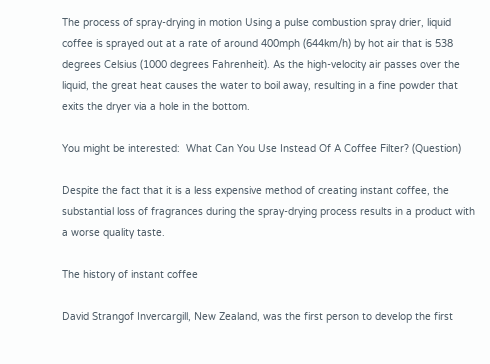The process of spray-drying in motion Using a pulse combustion spray drier, liquid coffee is sprayed out at a rate of around 400mph (644km/h) by hot air that is 538 degrees Celsius (1000 degrees Fahrenheit). As the high-velocity air passes over the liquid, the great heat causes the water to boil away, resulting in a fine powder that exits the dryer via a hole in the bottom.

You might be interested:  What Can You Use Instead Of A Coffee Filter? (Question)

Despite the fact that it is a less expensive method of creating instant coffee, the substantial loss of fragrances during the spray-drying process results in a product with a worse quality taste.

The history of instant coffee

David Strangof Invercargill, New Zealand, was the first person to develop the first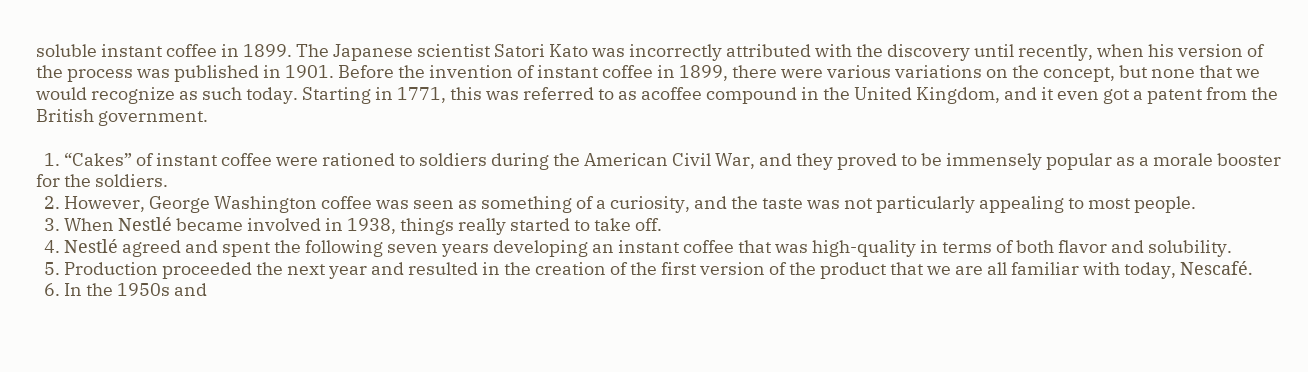soluble instant coffee in 1899. The Japanese scientist Satori Kato was incorrectly attributed with the discovery until recently, when his version of the process was published in 1901. Before the invention of instant coffee in 1899, there were various variations on the concept, but none that we would recognize as such today. Starting in 1771, this was referred to as acoffee compound in the United Kingdom, and it even got a patent from the British government.

  1. “Cakes” of instant coffee were rationed to soldiers during the American Civil War, and they proved to be immensely popular as a morale booster for the soldiers.
  2. However, George Washington coffee was seen as something of a curiosity, and the taste was not particularly appealing to most people.
  3. When Nestlé became involved in 1938, things really started to take off.
  4. Nestlé agreed and spent the following seven years developing an instant coffee that was high-quality in terms of both flavor and solubility.
  5. Production proceeded the next year and resulted in the creation of the first version of the product that we are all familiar with today, Nescafé.
  6. In the 1950s and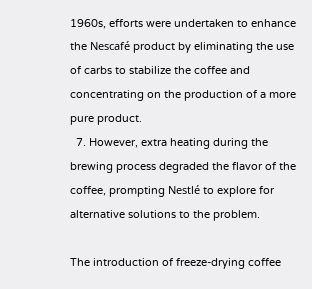1960s, efforts were undertaken to enhance the Nescafé product by eliminating the use of carbs to stabilize the coffee and concentrating on the production of a more pure product.
  7. However, extra heating during the brewing process degraded the flavor of the coffee, prompting Nestlé to explore for alternative solutions to the problem.

The introduction of freeze-drying coffee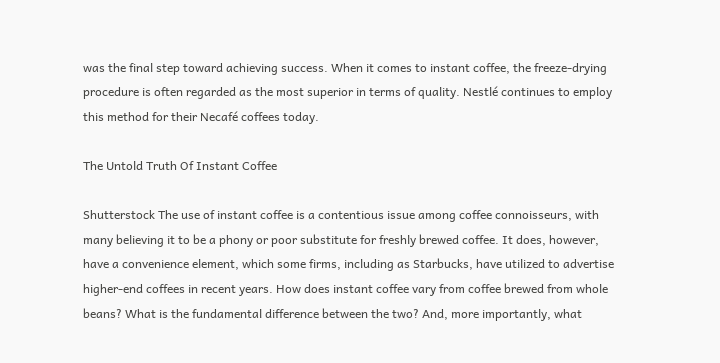was the final step toward achieving success. When it comes to instant coffee, the freeze-drying procedure is often regarded as the most superior in terms of quality. Nestlé continues to employ this method for their Necafé coffees today.

The Untold Truth Of Instant Coffee

Shutterstock The use of instant coffee is a contentious issue among coffee connoisseurs, with many believing it to be a phony or poor substitute for freshly brewed coffee. It does, however, have a convenience element, which some firms, including as Starbucks, have utilized to advertise higher-end coffees in recent years. How does instant coffee vary from coffee brewed from whole beans? What is the fundamental difference between the two? And, more importantly, what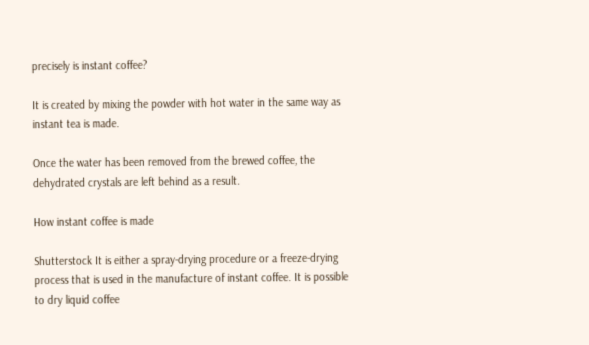precisely is instant coffee?

It is created by mixing the powder with hot water in the same way as instant tea is made.

Once the water has been removed from the brewed coffee, the dehydrated crystals are left behind as a result.

How instant coffee is made

Shutterstock It is either a spray-drying procedure or a freeze-drying process that is used in the manufacture of instant coffee. It is possible to dry liquid coffee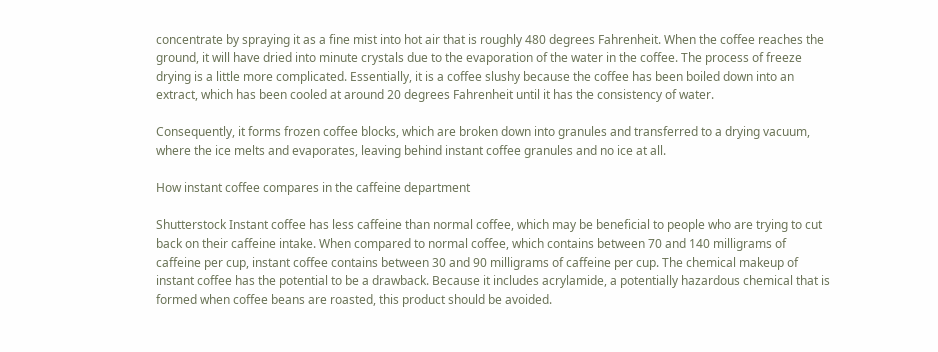concentrate by spraying it as a fine mist into hot air that is roughly 480 degrees Fahrenheit. When the coffee reaches the ground, it will have dried into minute crystals due to the evaporation of the water in the coffee. The process of freeze drying is a little more complicated. Essentially, it is a coffee slushy because the coffee has been boiled down into an extract, which has been cooled at around 20 degrees Fahrenheit until it has the consistency of water.

Consequently, it forms frozen coffee blocks, which are broken down into granules and transferred to a drying vacuum, where the ice melts and evaporates, leaving behind instant coffee granules and no ice at all.

How instant coffee compares in the caffeine department

Shutterstock Instant coffee has less caffeine than normal coffee, which may be beneficial to people who are trying to cut back on their caffeine intake. When compared to normal coffee, which contains between 70 and 140 milligrams of caffeine per cup, instant coffee contains between 30 and 90 milligrams of caffeine per cup. The chemical makeup of instant coffee has the potential to be a drawback. Because it includes acrylamide, a potentially hazardous chemical that is formed when coffee beans are roasted, this product should be avoided.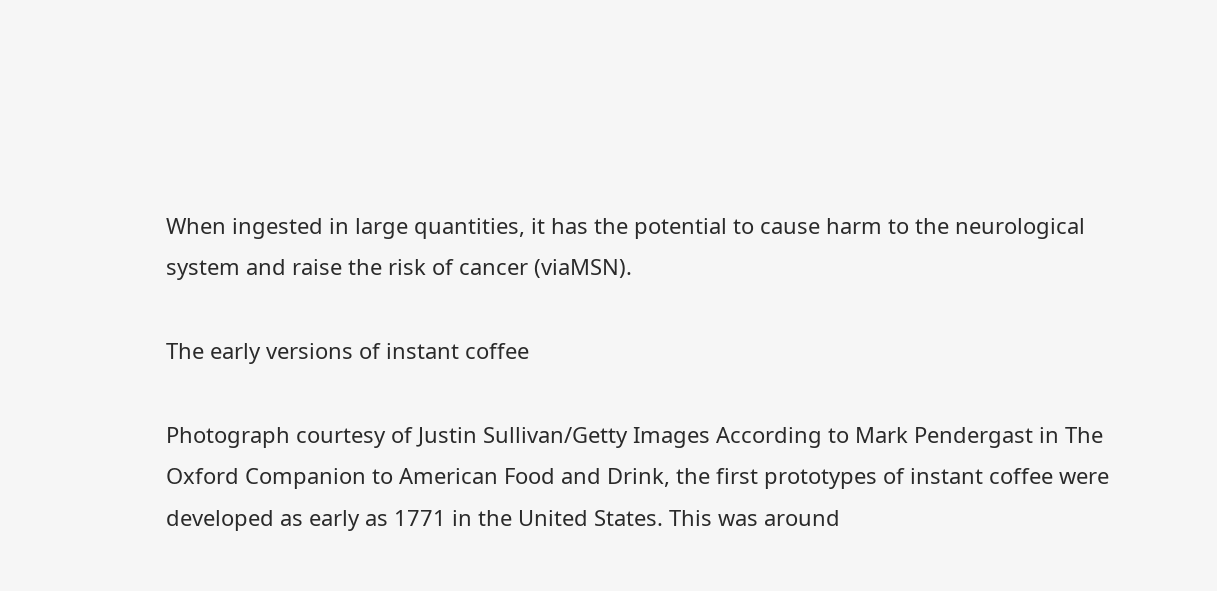When ingested in large quantities, it has the potential to cause harm to the neurological system and raise the risk of cancer (viaMSN).

The early versions of instant coffee

Photograph courtesy of Justin Sullivan/Getty Images According to Mark Pendergast in The Oxford Companion to American Food and Drink, the first prototypes of instant coffee were developed as early as 1771 in the United States. This was around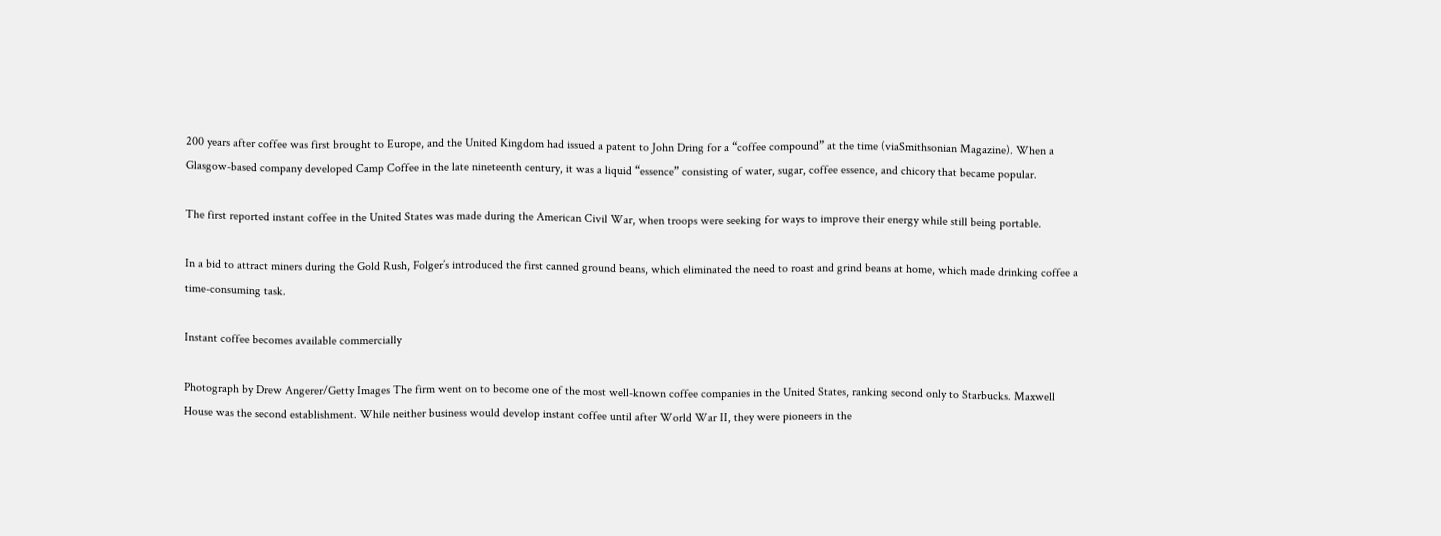200 years after coffee was first brought to Europe, and the United Kingdom had issued a patent to John Dring for a “coffee compound” at the time (viaSmithsonian Magazine). When a Glasgow-based company developed Camp Coffee in the late nineteenth century, it was a liquid “essence” consisting of water, sugar, coffee essence, and chicory that became popular.

The first reported instant coffee in the United States was made during the American Civil War, when troops were seeking for ways to improve their energy while still being portable.

In a bid to attract miners during the Gold Rush, Folger’s introduced the first canned ground beans, which eliminated the need to roast and grind beans at home, which made drinking coffee a time-consuming task.

Instant coffee becomes available commercially

Photograph by Drew Angerer/Getty Images The firm went on to become one of the most well-known coffee companies in the United States, ranking second only to Starbucks. Maxwell House was the second establishment. While neither business would develop instant coffee until after World War II, they were pioneers in the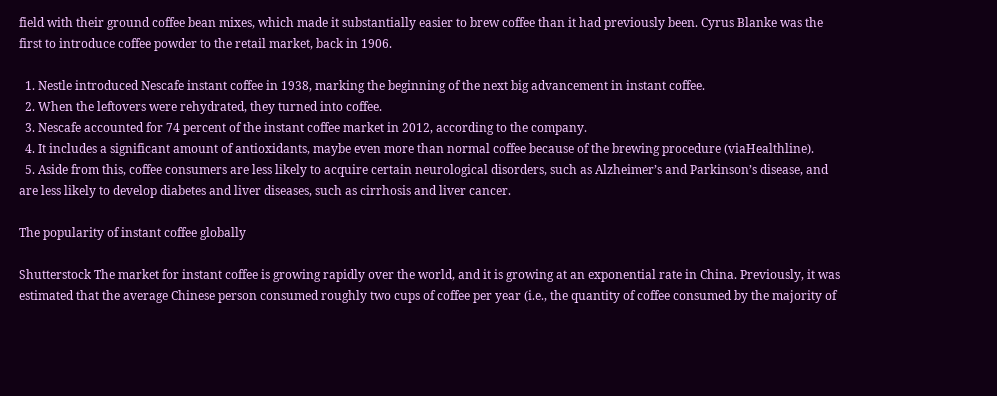field with their ground coffee bean mixes, which made it substantially easier to brew coffee than it had previously been. Cyrus Blanke was the first to introduce coffee powder to the retail market, back in 1906.

  1. Nestle introduced Nescafe instant coffee in 1938, marking the beginning of the next big advancement in instant coffee.
  2. When the leftovers were rehydrated, they turned into coffee.
  3. Nescafe accounted for 74 percent of the instant coffee market in 2012, according to the company.
  4. It includes a significant amount of antioxidants, maybe even more than normal coffee because of the brewing procedure (viaHealthline).
  5. Aside from this, coffee consumers are less likely to acquire certain neurological disorders, such as Alzheimer’s and Parkinson’s disease, and are less likely to develop diabetes and liver diseases, such as cirrhosis and liver cancer.

The popularity of instant coffee globally

Shutterstock The market for instant coffee is growing rapidly over the world, and it is growing at an exponential rate in China. Previously, it was estimated that the average Chinese person consumed roughly two cups of coffee per year (i.e., the quantity of coffee consumed by the majority of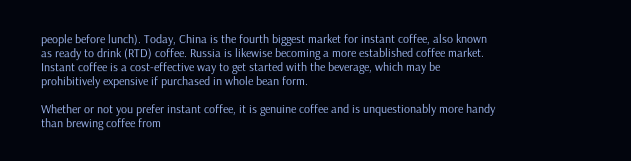people before lunch). Today, China is the fourth biggest market for instant coffee, also known as ready to drink (RTD) coffee. Russia is likewise becoming a more established coffee market. Instant coffee is a cost-effective way to get started with the beverage, which may be prohibitively expensive if purchased in whole bean form.

Whether or not you prefer instant coffee, it is genuine coffee and is unquestionably more handy than brewing coffee from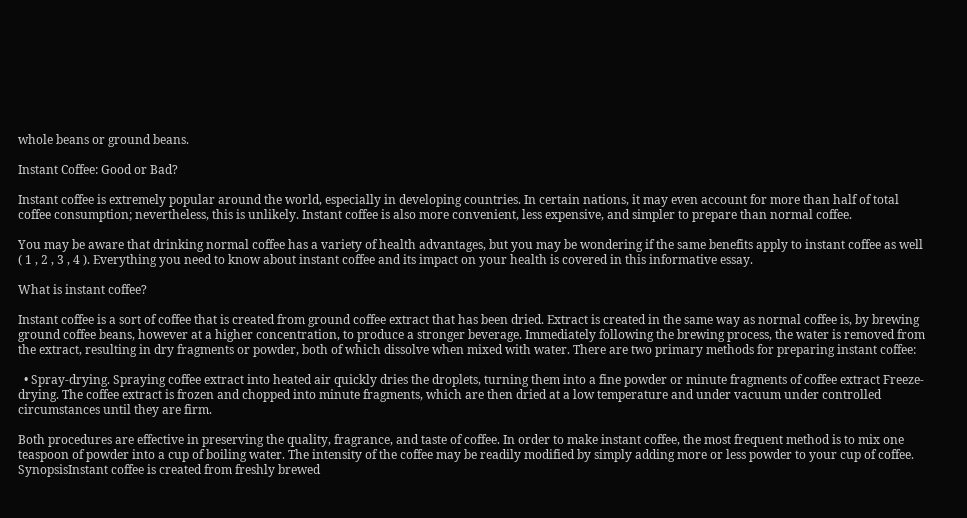whole beans or ground beans.

Instant Coffee: Good or Bad?

Instant coffee is extremely popular around the world, especially in developing countries. In certain nations, it may even account for more than half of total coffee consumption; nevertheless, this is unlikely. Instant coffee is also more convenient, less expensive, and simpler to prepare than normal coffee.

You may be aware that drinking normal coffee has a variety of health advantages, but you may be wondering if the same benefits apply to instant coffee as well ( 1 , 2 , 3 , 4 ). Everything you need to know about instant coffee and its impact on your health is covered in this informative essay.

What is instant coffee?

Instant coffee is a sort of coffee that is created from ground coffee extract that has been dried. Extract is created in the same way as normal coffee is, by brewing ground coffee beans, however at a higher concentration, to produce a stronger beverage. Immediately following the brewing process, the water is removed from the extract, resulting in dry fragments or powder, both of which dissolve when mixed with water. There are two primary methods for preparing instant coffee:

  • Spray-drying. Spraying coffee extract into heated air quickly dries the droplets, turning them into a fine powder or minute fragments of coffee extract Freeze-drying. The coffee extract is frozen and chopped into minute fragments, which are then dried at a low temperature and under vacuum under controlled circumstances until they are firm.

Both procedures are effective in preserving the quality, fragrance, and taste of coffee. In order to make instant coffee, the most frequent method is to mix one teaspoon of powder into a cup of boiling water. The intensity of the coffee may be readily modified by simply adding more or less powder to your cup of coffee. SynopsisInstant coffee is created from freshly brewed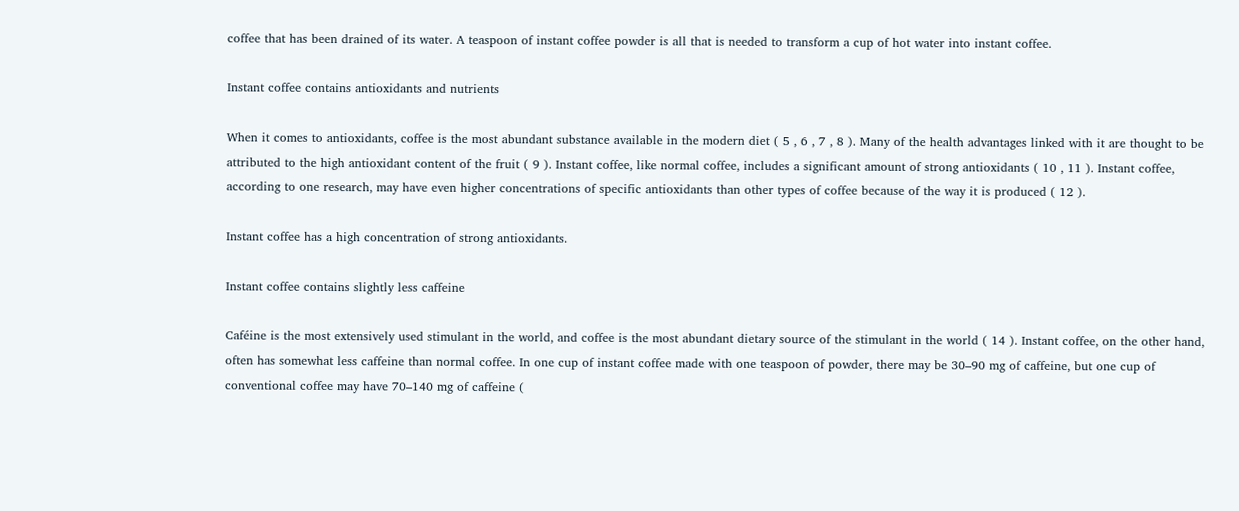coffee that has been drained of its water. A teaspoon of instant coffee powder is all that is needed to transform a cup of hot water into instant coffee.

Instant coffee contains antioxidants and nutrients

When it comes to antioxidants, coffee is the most abundant substance available in the modern diet ( 5 , 6 , 7 , 8 ). Many of the health advantages linked with it are thought to be attributed to the high antioxidant content of the fruit ( 9 ). Instant coffee, like normal coffee, includes a significant amount of strong antioxidants ( 10 , 11 ). Instant coffee, according to one research, may have even higher concentrations of specific antioxidants than other types of coffee because of the way it is produced ( 12 ).

Instant coffee has a high concentration of strong antioxidants.

Instant coffee contains slightly less caffeine

Caféine is the most extensively used stimulant in the world, and coffee is the most abundant dietary source of the stimulant in the world ( 14 ). Instant coffee, on the other hand, often has somewhat less caffeine than normal coffee. In one cup of instant coffee made with one teaspoon of powder, there may be 30–90 mg of caffeine, but one cup of conventional coffee may have 70–140 mg of caffeine (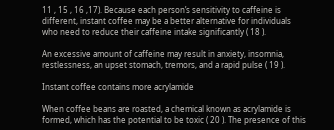11 , 15 , 16 ,17). Because each person’s sensitivity to caffeine is different, instant coffee may be a better alternative for individuals who need to reduce their caffeine intake significantly ( 18 ).

An excessive amount of caffeine may result in anxiety, insomnia, restlessness, an upset stomach, tremors, and a rapid pulse ( 19 ).

Instant coffee contains more acrylamide

When coffee beans are roasted, a chemical known as acrylamide is formed, which has the potential to be toxic ( 20 ). The presence of this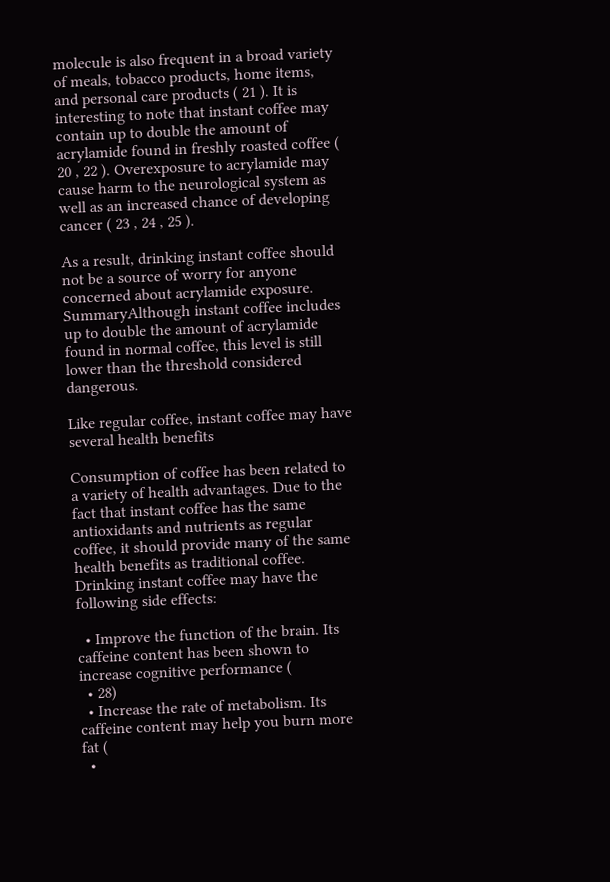molecule is also frequent in a broad variety of meals, tobacco products, home items, and personal care products ( 21 ). It is interesting to note that instant coffee may contain up to double the amount of acrylamide found in freshly roasted coffee ( 20 , 22 ). Overexposure to acrylamide may cause harm to the neurological system as well as an increased chance of developing cancer ( 23 , 24 , 25 ).

As a result, drinking instant coffee should not be a source of worry for anyone concerned about acrylamide exposure. SummaryAlthough instant coffee includes up to double the amount of acrylamide found in normal coffee, this level is still lower than the threshold considered dangerous.

Like regular coffee, instant coffee may have several health benefits

Consumption of coffee has been related to a variety of health advantages. Due to the fact that instant coffee has the same antioxidants and nutrients as regular coffee, it should provide many of the same health benefits as traditional coffee. Drinking instant coffee may have the following side effects:

  • Improve the function of the brain. Its caffeine content has been shown to increase cognitive performance (
  • 28)
  • Increase the rate of metabolism. Its caffeine content may help you burn more fat (
  •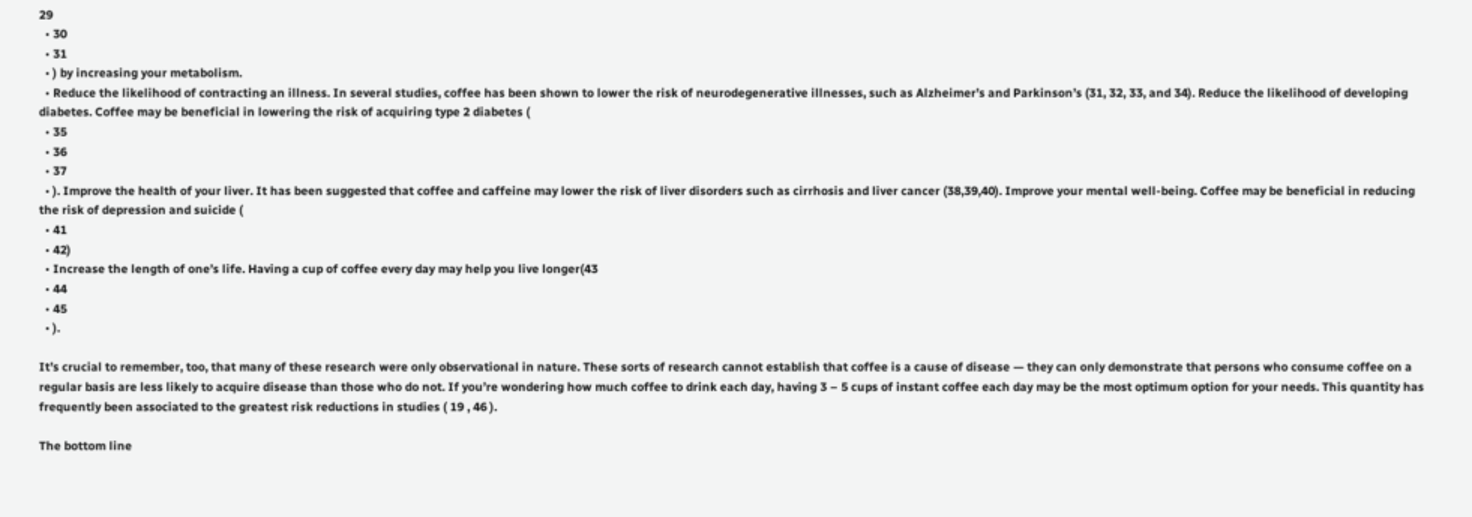29
  • 30
  • 31
  • ) by increasing your metabolism.
  • Reduce the likelihood of contracting an illness. In several studies, coffee has been shown to lower the risk of neurodegenerative illnesses, such as Alzheimer’s and Parkinson’s (31, 32, 33, and 34). Reduce the likelihood of developing diabetes. Coffee may be beneficial in lowering the risk of acquiring type 2 diabetes (
  • 35
  • 36
  • 37
  • ). Improve the health of your liver. It has been suggested that coffee and caffeine may lower the risk of liver disorders such as cirrhosis and liver cancer (38,39,40). Improve your mental well-being. Coffee may be beneficial in reducing the risk of depression and suicide (
  • 41
  • 42)
  • Increase the length of one’s life. Having a cup of coffee every day may help you live longer(43
  • 44
  • 45
  • ).

It’s crucial to remember, too, that many of these research were only observational in nature. These sorts of research cannot establish that coffee is a cause of disease — they can only demonstrate that persons who consume coffee on a regular basis are less likely to acquire disease than those who do not. If you’re wondering how much coffee to drink each day, having 3 – 5 cups of instant coffee each day may be the most optimum option for your needs. This quantity has frequently been associated to the greatest risk reductions in studies ( 19 , 46 ).

The bottom line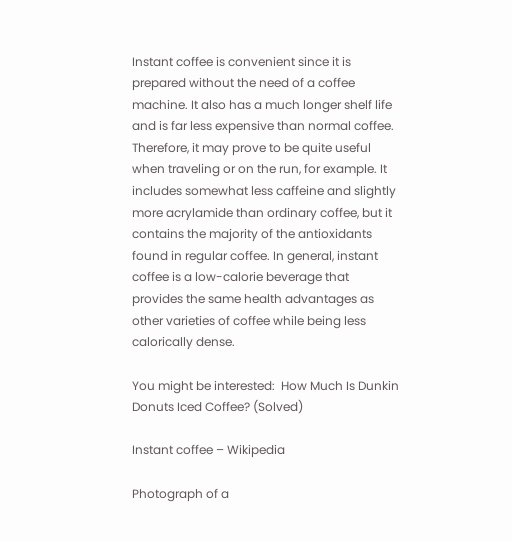Instant coffee is convenient since it is prepared without the need of a coffee machine. It also has a much longer shelf life and is far less expensive than normal coffee. Therefore, it may prove to be quite useful when traveling or on the run, for example. It includes somewhat less caffeine and slightly more acrylamide than ordinary coffee, but it contains the majority of the antioxidants found in regular coffee. In general, instant coffee is a low-calorie beverage that provides the same health advantages as other varieties of coffee while being less calorically dense.

You might be interested:  How Much Is Dunkin Donuts Iced Coffee? (Solved)

Instant coffee – Wikipedia

Photograph of a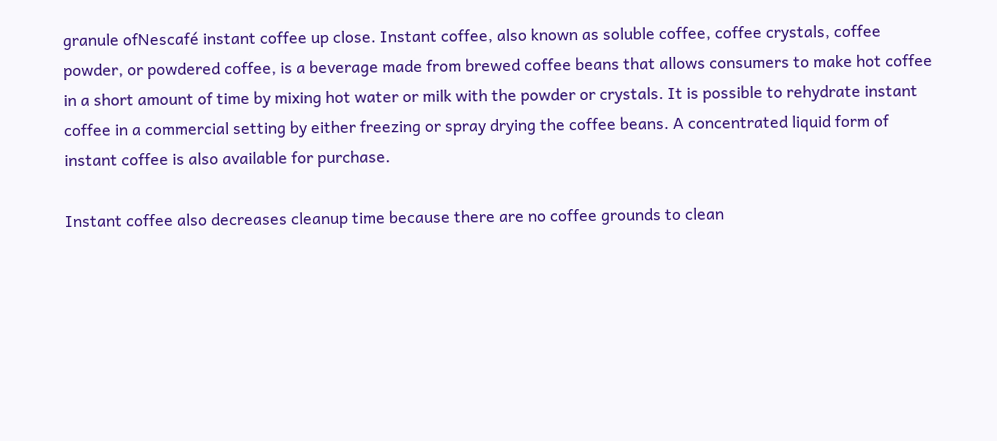granule ofNescafé instant coffee up close. Instant coffee, also known as soluble coffee, coffee crystals, coffee powder, or powdered coffee, is a beverage made from brewed coffee beans that allows consumers to make hot coffee in a short amount of time by mixing hot water or milk with the powder or crystals. It is possible to rehydrate instant coffee in a commercial setting by either freezing or spray drying the coffee beans. A concentrated liquid form of instant coffee is also available for purchase.

Instant coffee also decreases cleanup time because there are no coffee grounds to clean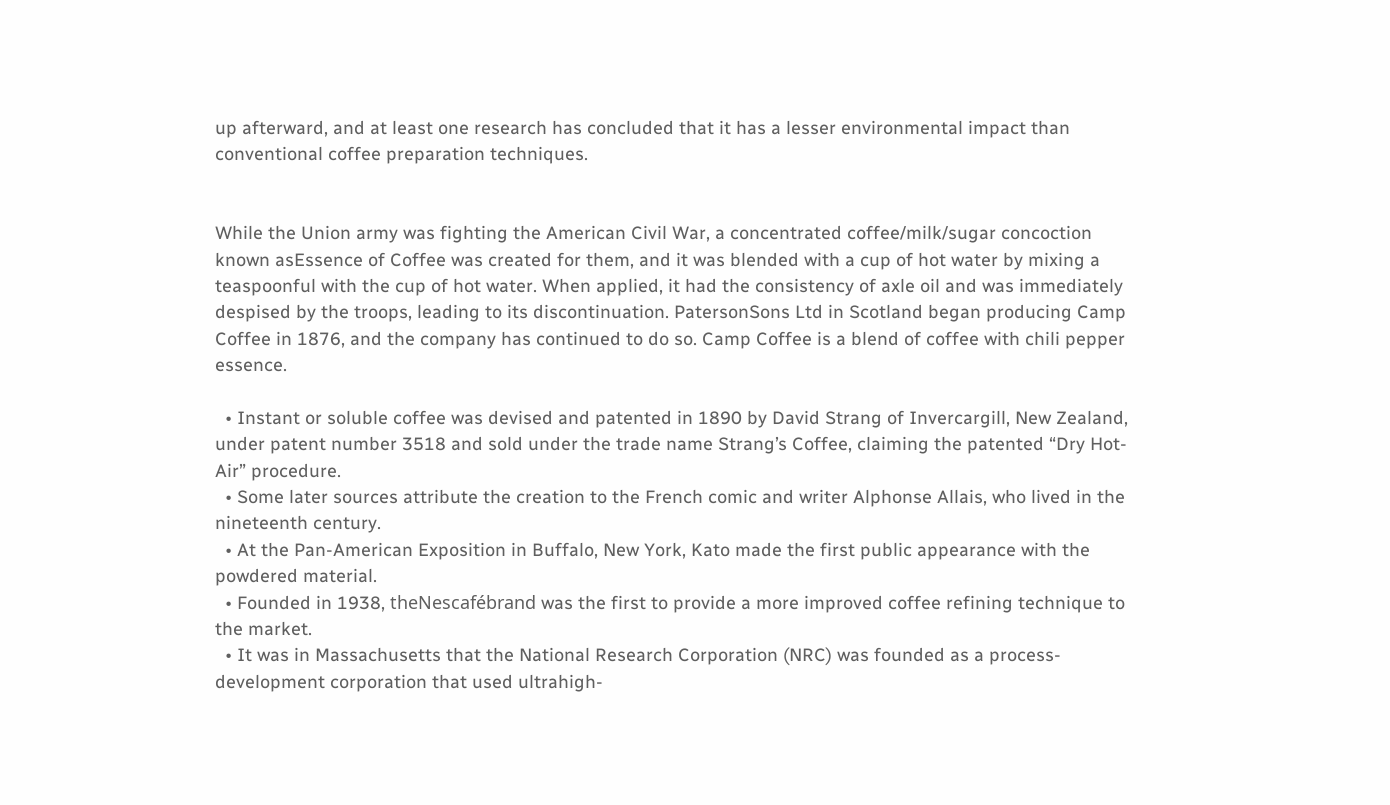up afterward, and at least one research has concluded that it has a lesser environmental impact than conventional coffee preparation techniques.


While the Union army was fighting the American Civil War, a concentrated coffee/milk/sugar concoction known asEssence of Coffee was created for them, and it was blended with a cup of hot water by mixing a teaspoonful with the cup of hot water. When applied, it had the consistency of axle oil and was immediately despised by the troops, leading to its discontinuation. PatersonSons Ltd in Scotland began producing Camp Coffee in 1876, and the company has continued to do so. Camp Coffee is a blend of coffee with chili pepper essence.

  • Instant or soluble coffee was devised and patented in 1890 by David Strang of Invercargill, New Zealand, under patent number 3518 and sold under the trade name Strang’s Coffee, claiming the patented “Dry Hot-Air” procedure.
  • Some later sources attribute the creation to the French comic and writer Alphonse Allais, who lived in the nineteenth century.
  • At the Pan-American Exposition in Buffalo, New York, Kato made the first public appearance with the powdered material.
  • Founded in 1938, theNescafébrand was the first to provide a more improved coffee refining technique to the market.
  • It was in Massachusetts that the National Research Corporation (NRC) was founded as a process-development corporation that used ultrahigh-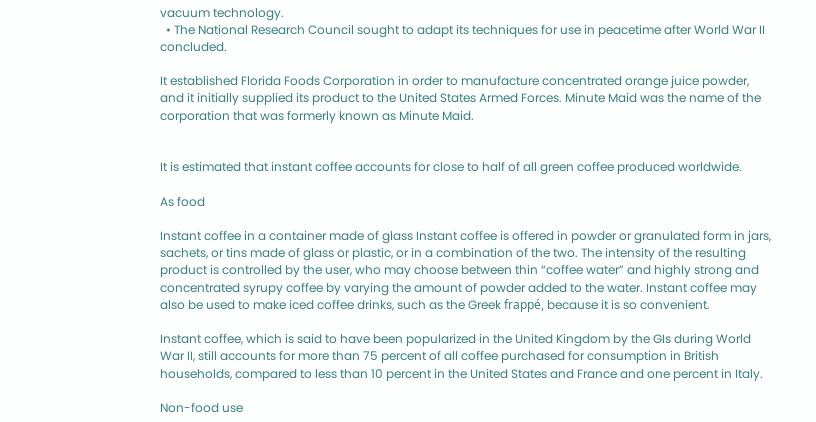vacuum technology.
  • The National Research Council sought to adapt its techniques for use in peacetime after World War II concluded.

It established Florida Foods Corporation in order to manufacture concentrated orange juice powder, and it initially supplied its product to the United States Armed Forces. Minute Maid was the name of the corporation that was formerly known as Minute Maid.


It is estimated that instant coffee accounts for close to half of all green coffee produced worldwide.

As food

Instant coffee in a container made of glass Instant coffee is offered in powder or granulated form in jars, sachets, or tins made of glass or plastic, or in a combination of the two. The intensity of the resulting product is controlled by the user, who may choose between thin “coffee water” and highly strong and concentrated syrupy coffee by varying the amount of powder added to the water. Instant coffee may also be used to make iced coffee drinks, such as the Greek frappé, because it is so convenient.

Instant coffee, which is said to have been popularized in the United Kingdom by the GIs during World War II, still accounts for more than 75 percent of all coffee purchased for consumption in British households, compared to less than 10 percent in the United States and France and one percent in Italy.

Non-food use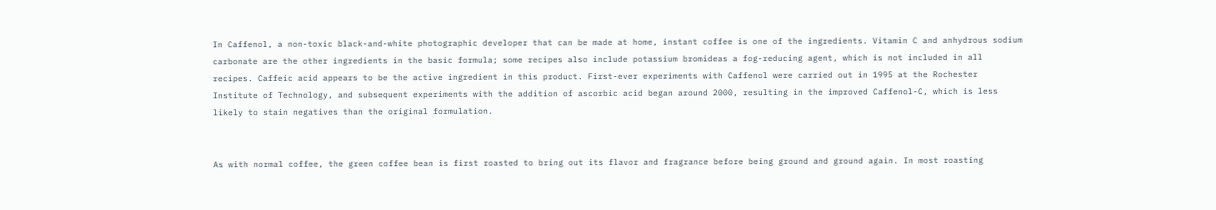In Caffenol, a non-toxic black-and-white photographic developer that can be made at home, instant coffee is one of the ingredients. Vitamin C and anhydrous sodium carbonate are the other ingredients in the basic formula; some recipes also include potassium bromideas a fog-reducing agent, which is not included in all recipes. Caffeic acid appears to be the active ingredient in this product. First-ever experiments with Caffenol were carried out in 1995 at the Rochester Institute of Technology, and subsequent experiments with the addition of ascorbic acid began around 2000, resulting in the improved Caffenol-C, which is less likely to stain negatives than the original formulation.


As with normal coffee, the green coffee bean is first roasted to bring out its flavor and fragrance before being ground and ground again. In most roasting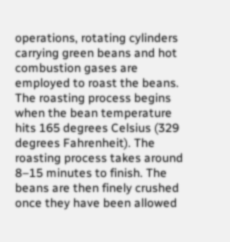operations, rotating cylinders carrying green beans and hot combustion gases are employed to roast the beans. The roasting process begins when the bean temperature hits 165 degrees Celsius (329 degrees Fahrenheit). The roasting process takes around 8–15 minutes to finish. The beans are then finely crushed once they have been allowed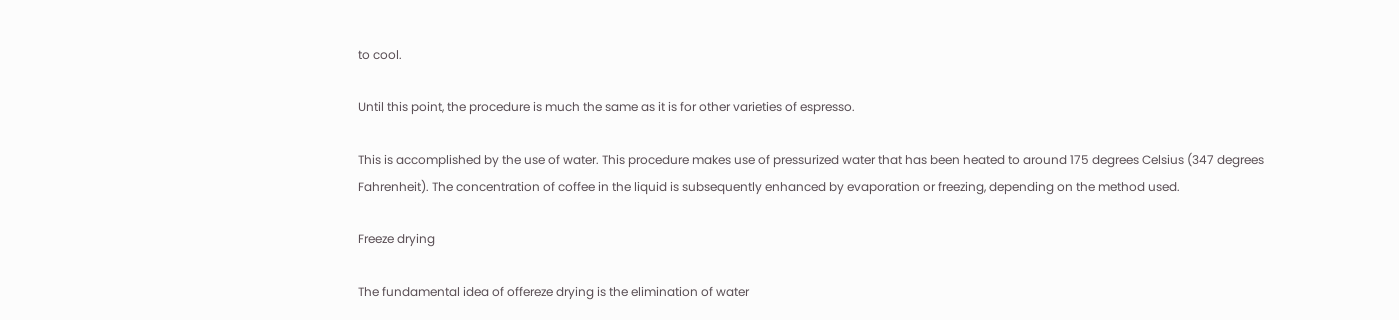to cool.

Until this point, the procedure is much the same as it is for other varieties of espresso.

This is accomplished by the use of water. This procedure makes use of pressurized water that has been heated to around 175 degrees Celsius (347 degrees Fahrenheit). The concentration of coffee in the liquid is subsequently enhanced by evaporation or freezing, depending on the method used.

Freeze drying

The fundamental idea of offereze drying is the elimination of water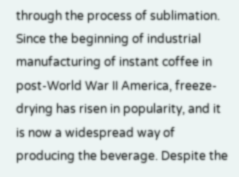through the process of sublimation. Since the beginning of industrial manufacturing of instant coffee in post-World War II America, freeze-drying has risen in popularity, and it is now a widespread way of producing the beverage. Despite the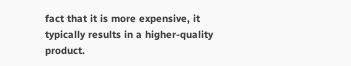fact that it is more expensive, it typically results in a higher-quality product.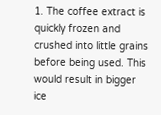1. The coffee extract is quickly frozen and crushed into little grains before being used. This would result in bigger ice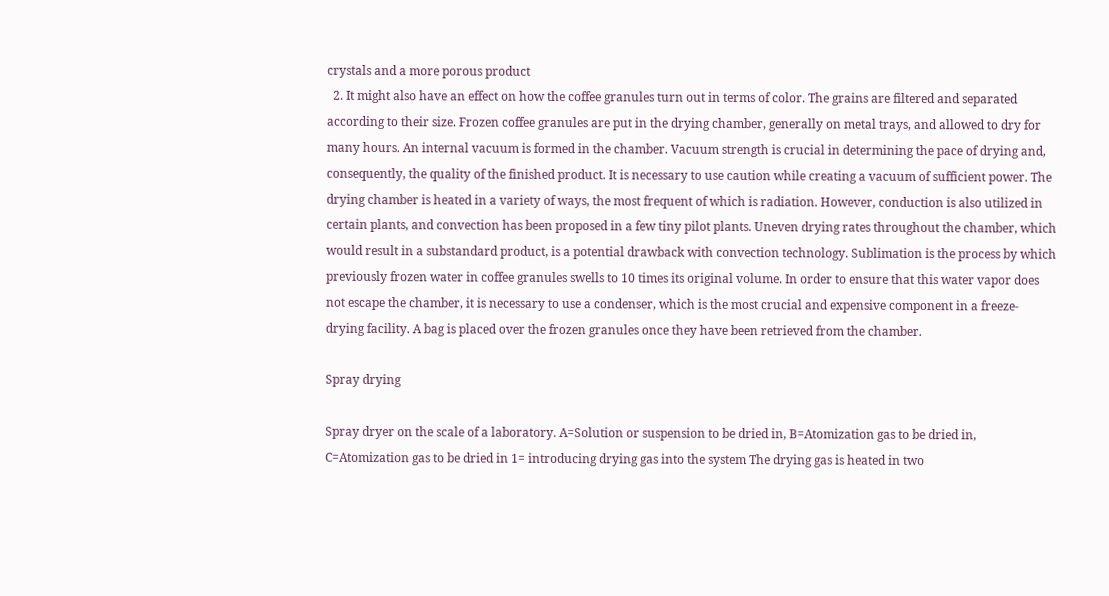crystals and a more porous product
  2. It might also have an effect on how the coffee granules turn out in terms of color. The grains are filtered and separated according to their size. Frozen coffee granules are put in the drying chamber, generally on metal trays, and allowed to dry for many hours. An internal vacuum is formed in the chamber. Vacuum strength is crucial in determining the pace of drying and, consequently, the quality of the finished product. It is necessary to use caution while creating a vacuum of sufficient power. The drying chamber is heated in a variety of ways, the most frequent of which is radiation. However, conduction is also utilized in certain plants, and convection has been proposed in a few tiny pilot plants. Uneven drying rates throughout the chamber, which would result in a substandard product, is a potential drawback with convection technology. Sublimation is the process by which previously frozen water in coffee granules swells to 10 times its original volume. In order to ensure that this water vapor does not escape the chamber, it is necessary to use a condenser, which is the most crucial and expensive component in a freeze-drying facility. A bag is placed over the frozen granules once they have been retrieved from the chamber.

Spray drying

Spray dryer on the scale of a laboratory. A=Solution or suspension to be dried in, B=Atomization gas to be dried in, C=Atomization gas to be dried in 1= introducing drying gas into the system The drying gas is heated in two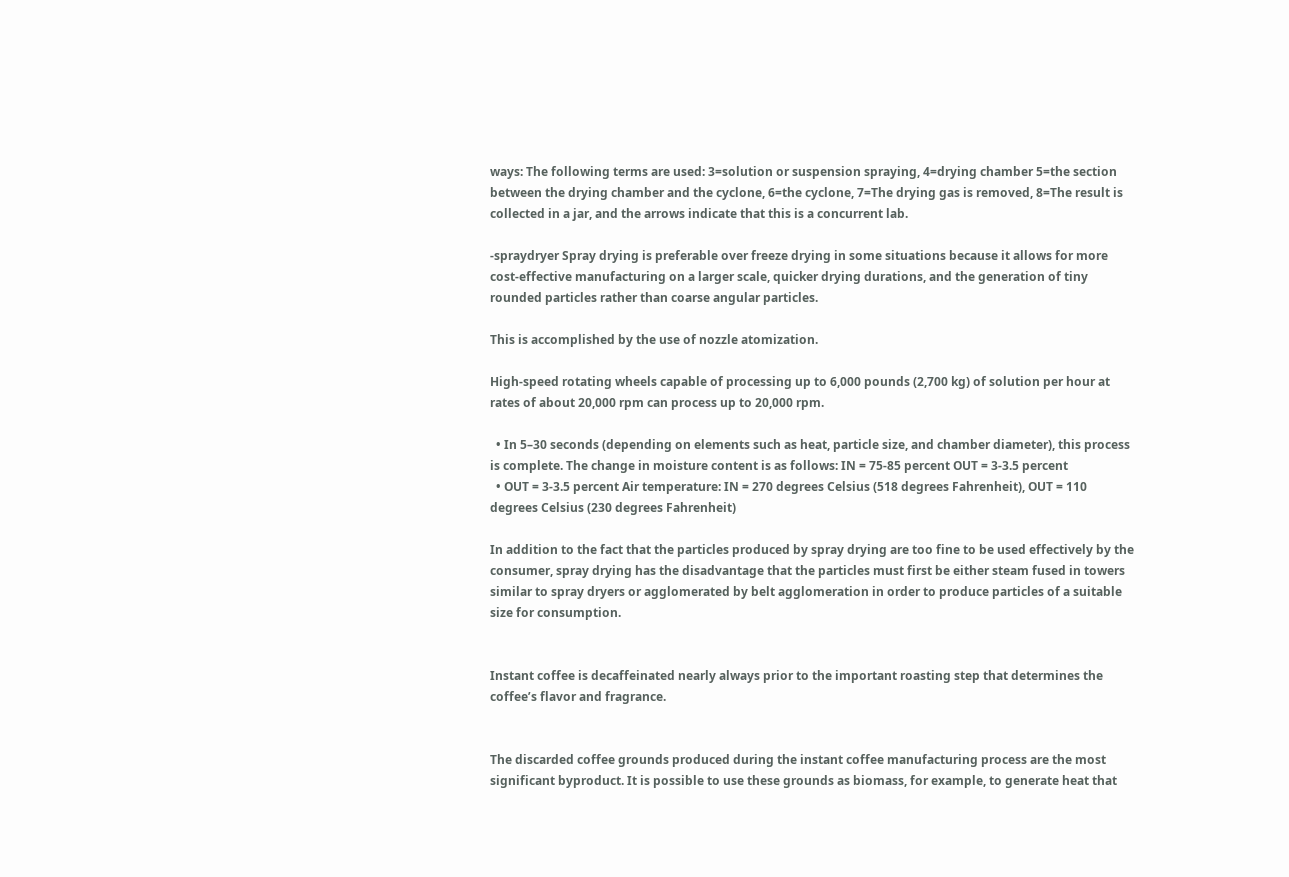ways: The following terms are used: 3=solution or suspension spraying, 4=drying chamber 5=the section between the drying chamber and the cyclone, 6=the cyclone, 7=The drying gas is removed, 8=The result is collected in a jar, and the arrows indicate that this is a concurrent lab.

-spraydryer Spray drying is preferable over freeze drying in some situations because it allows for more cost-effective manufacturing on a larger scale, quicker drying durations, and the generation of tiny rounded particles rather than coarse angular particles.

This is accomplished by the use of nozzle atomization.

High-speed rotating wheels capable of processing up to 6,000 pounds (2,700 kg) of solution per hour at rates of about 20,000 rpm can process up to 20,000 rpm.

  • In 5–30 seconds (depending on elements such as heat, particle size, and chamber diameter), this process is complete. The change in moisture content is as follows: IN = 75-85 percent OUT = 3-3.5 percent
  • OUT = 3-3.5 percent Air temperature: IN = 270 degrees Celsius (518 degrees Fahrenheit), OUT = 110 degrees Celsius (230 degrees Fahrenheit)

In addition to the fact that the particles produced by spray drying are too fine to be used effectively by the consumer, spray drying has the disadvantage that the particles must first be either steam fused in towers similar to spray dryers or agglomerated by belt agglomeration in order to produce particles of a suitable size for consumption.


Instant coffee is decaffeinated nearly always prior to the important roasting step that determines the coffee’s flavor and fragrance.


The discarded coffee grounds produced during the instant coffee manufacturing process are the most significant byproduct. It is possible to use these grounds as biomass, for example, to generate heat that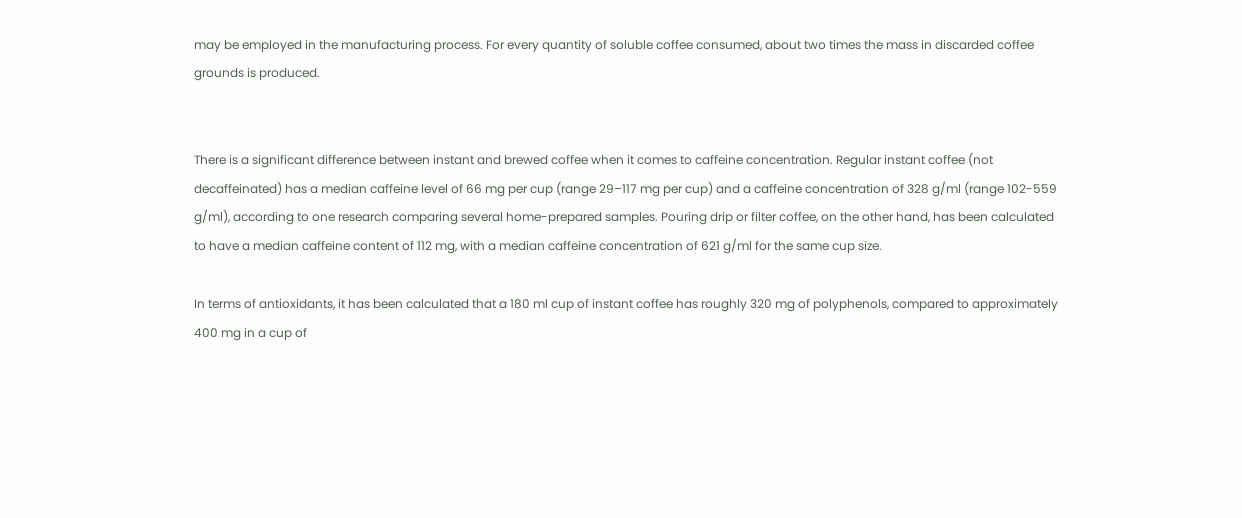may be employed in the manufacturing process. For every quantity of soluble coffee consumed, about two times the mass in discarded coffee grounds is produced.


There is a significant difference between instant and brewed coffee when it comes to caffeine concentration. Regular instant coffee (not decaffeinated) has a median caffeine level of 66 mg per cup (range 29–117 mg per cup) and a caffeine concentration of 328 g/ml (range 102-559 g/ml), according to one research comparing several home-prepared samples. Pouring drip or filter coffee, on the other hand, has been calculated to have a median caffeine content of 112 mg, with a median caffeine concentration of 621 g/ml for the same cup size.

In terms of antioxidants, it has been calculated that a 180 ml cup of instant coffee has roughly 320 mg of polyphenols, compared to approximately 400 mg in a cup of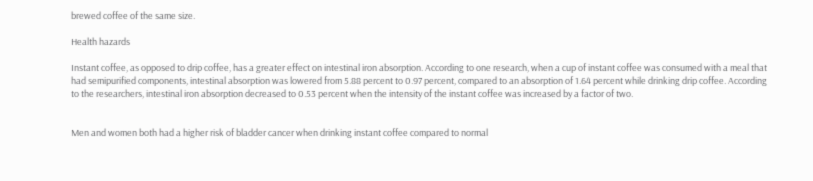brewed coffee of the same size.

Health hazards

Instant coffee, as opposed to drip coffee, has a greater effect on intestinal iron absorption. According to one research, when a cup of instant coffee was consumed with a meal that had semipurified components, intestinal absorption was lowered from 5.88 percent to 0.97 percent, compared to an absorption of 1.64 percent while drinking drip coffee. According to the researchers, intestinal iron absorption decreased to 0.53 percent when the intensity of the instant coffee was increased by a factor of two.


Men and women both had a higher risk of bladder cancer when drinking instant coffee compared to normal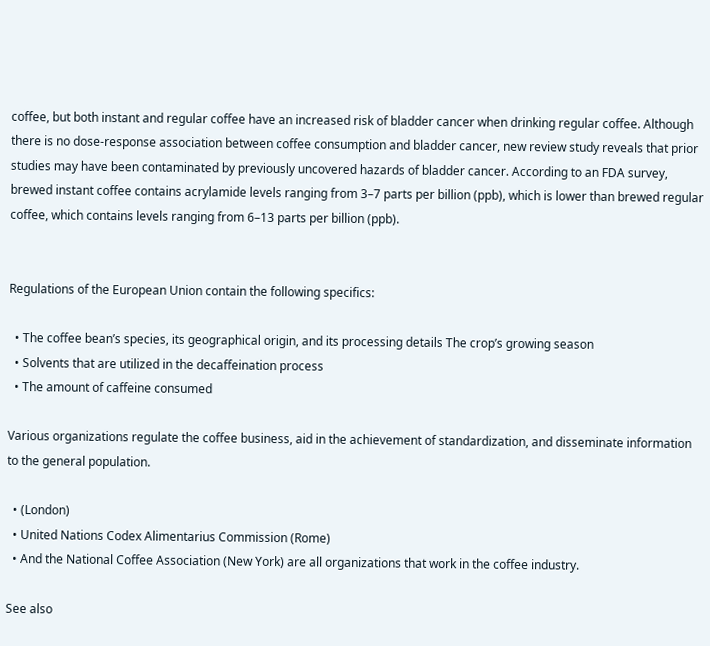coffee, but both instant and regular coffee have an increased risk of bladder cancer when drinking regular coffee. Although there is no dose-response association between coffee consumption and bladder cancer, new review study reveals that prior studies may have been contaminated by previously uncovered hazards of bladder cancer. According to an FDA survey, brewed instant coffee contains acrylamide levels ranging from 3–7 parts per billion (ppb), which is lower than brewed regular coffee, which contains levels ranging from 6–13 parts per billion (ppb).


Regulations of the European Union contain the following specifics:

  • The coffee bean’s species, its geographical origin, and its processing details The crop’s growing season
  • Solvents that are utilized in the decaffeination process
  • The amount of caffeine consumed

Various organizations regulate the coffee business, aid in the achievement of standardization, and disseminate information to the general population.

  • (London)
  • United Nations Codex Alimentarius Commission (Rome)
  • And the National Coffee Association (New York) are all organizations that work in the coffee industry.

See also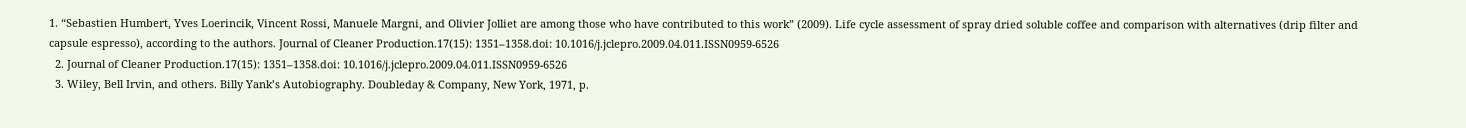1. “Sebastien Humbert, Yves Loerincik, Vincent Rossi, Manuele Margni, and Olivier Jolliet are among those who have contributed to this work” (2009). Life cycle assessment of spray dried soluble coffee and comparison with alternatives (drip filter and capsule espresso), according to the authors. Journal of Cleaner Production.17(15): 1351–1358.doi: 10.1016/j.jclepro.2009.04.011.ISSN0959-6526
  2. Journal of Cleaner Production.17(15): 1351–1358.doi: 10.1016/j.jclepro.2009.04.011.ISSN0959-6526
  3. Wiley, Bell Irvin, and others. Billy Yank’s Autobiography. Doubleday & Company, New York, 1971, p.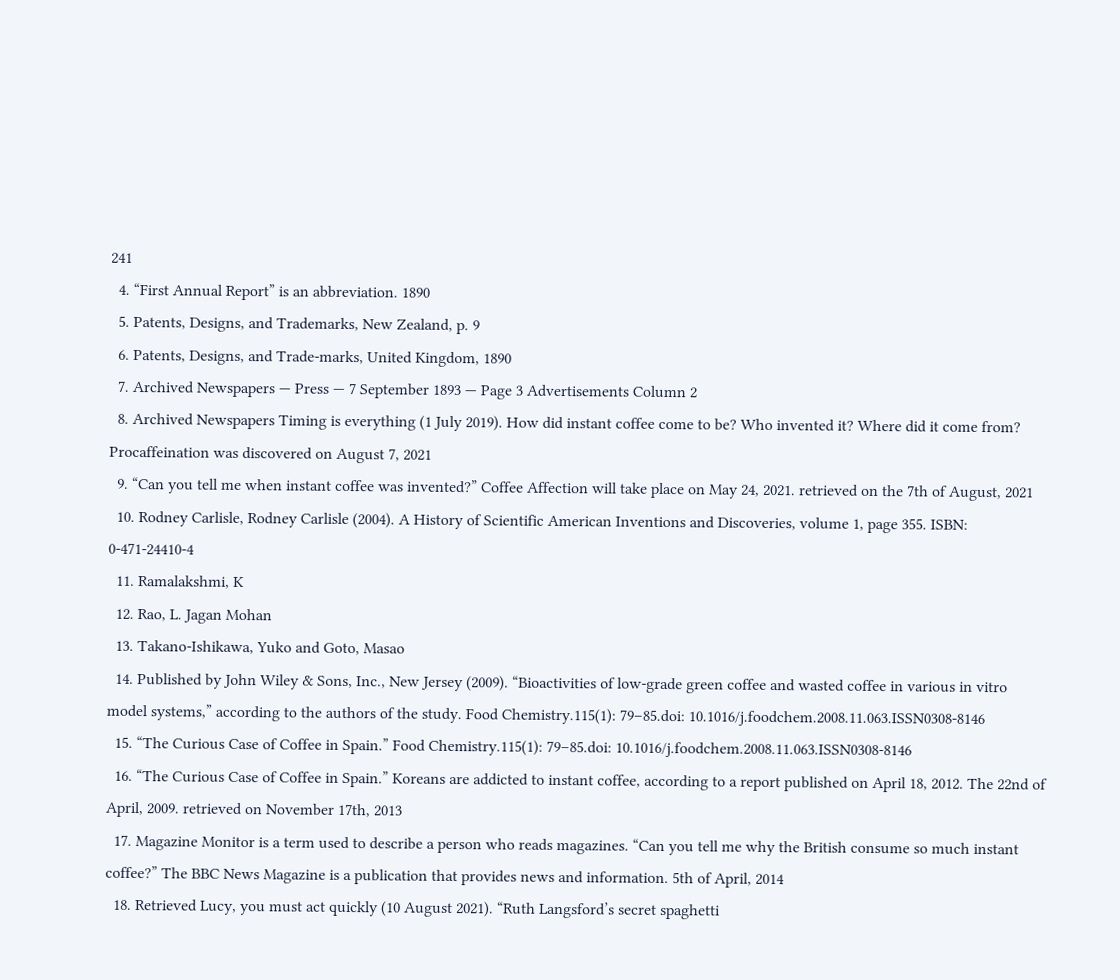241
  4. “First Annual Report” is an abbreviation. 1890
  5. Patents, Designs, and Trademarks, New Zealand, p. 9
  6. Patents, Designs, and Trade-marks, United Kingdom, 1890
  7. Archived Newspapers — Press — 7 September 1893 — Page 3 Advertisements Column 2
  8. Archived Newspapers Timing is everything (1 July 2019). How did instant coffee come to be? Who invented it? Where did it come from? Procaffeination was discovered on August 7, 2021
  9. “Can you tell me when instant coffee was invented?” Coffee Affection will take place on May 24, 2021. retrieved on the 7th of August, 2021
  10. Rodney Carlisle, Rodney Carlisle (2004). A History of Scientific American Inventions and Discoveries, volume 1, page 355. ISBN: 0-471-24410-4
  11. Ramalakshmi, K
  12. Rao, L. Jagan Mohan
  13. Takano-Ishikawa, Yuko and Goto, Masao
  14. Published by John Wiley & Sons, Inc., New Jersey (2009). “Bioactivities of low-grade green coffee and wasted coffee in various in vitro model systems,” according to the authors of the study. Food Chemistry.115(1): 79–85.doi: 10.1016/j.foodchem.2008.11.063.ISSN0308-8146
  15. “The Curious Case of Coffee in Spain.” Food Chemistry.115(1): 79–85.doi: 10.1016/j.foodchem.2008.11.063.ISSN0308-8146
  16. “The Curious Case of Coffee in Spain.” Koreans are addicted to instant coffee, according to a report published on April 18, 2012. The 22nd of April, 2009. retrieved on November 17th, 2013
  17. Magazine Monitor is a term used to describe a person who reads magazines. “Can you tell me why the British consume so much instant coffee?” The BBC News Magazine is a publication that provides news and information. 5th of April, 2014
  18. Retrieved Lucy, you must act quickly (10 August 2021). “Ruth Langsford’s secret spaghetti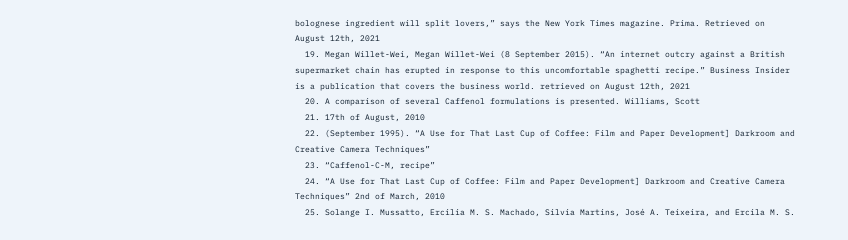bolognese ingredient will split lovers,” says the New York Times magazine. Prima. Retrieved on August 12th, 2021
  19. Megan Willet-Wei, Megan Willet-Wei (8 September 2015). “An internet outcry against a British supermarket chain has erupted in response to this uncomfortable spaghetti recipe.” Business Insider is a publication that covers the business world. retrieved on August 12th, 2021
  20. A comparison of several Caffenol formulations is presented. Williams, Scott
  21. 17th of August, 2010
  22. (September 1995). “A Use for That Last Cup of Coffee: Film and Paper Development] Darkroom and Creative Camera Techniques”
  23. “Caffenol-C-M, recipe”
  24. “A Use for That Last Cup of Coffee: Film and Paper Development] Darkroom and Creative Camera Techniques” 2nd of March, 2010
  25. Solange I. Mussatto, Ercilia M. S. Machado, Silvia Martins, José A. Teixeira, and Ercila M. S.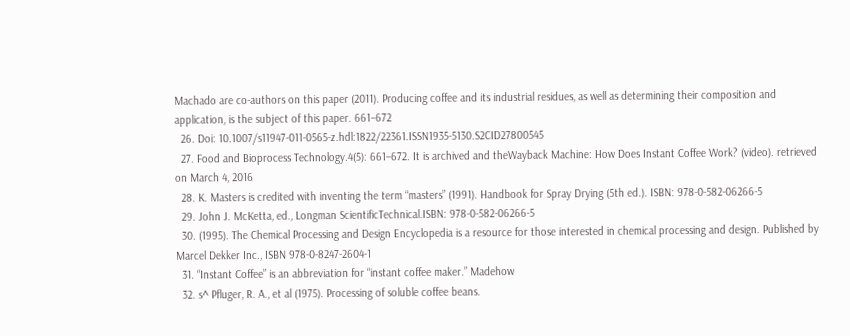Machado are co-authors on this paper (2011). Producing coffee and its industrial residues, as well as determining their composition and application, is the subject of this paper. 661–672
  26. Doi: 10.1007/s11947-011-0565-z.hdl:1822/22361.ISSN1935-5130.S2CID27800545
  27. Food and Bioprocess Technology.4(5): 661–672. It is archived and theWayback Machine: How Does Instant Coffee Work? (video). retrieved on March 4, 2016
  28. K. Masters is credited with inventing the term “masters” (1991). Handbook for Spray Drying (5th ed.). ISBN: 978-0-582-06266-5
  29. John J. McKetta, ed., Longman ScientificTechnical.ISBN: 978-0-582-06266-5
  30. (1995). The Chemical Processing and Design Encyclopedia is a resource for those interested in chemical processing and design. Published by Marcel Dekker Inc., ISBN 978-0-8247-2604-1
  31. “Instant Coffee” is an abbreviation for “instant coffee maker.” Madehow
  32. s^ Pfluger, R. A., et al (1975). Processing of soluble coffee beans.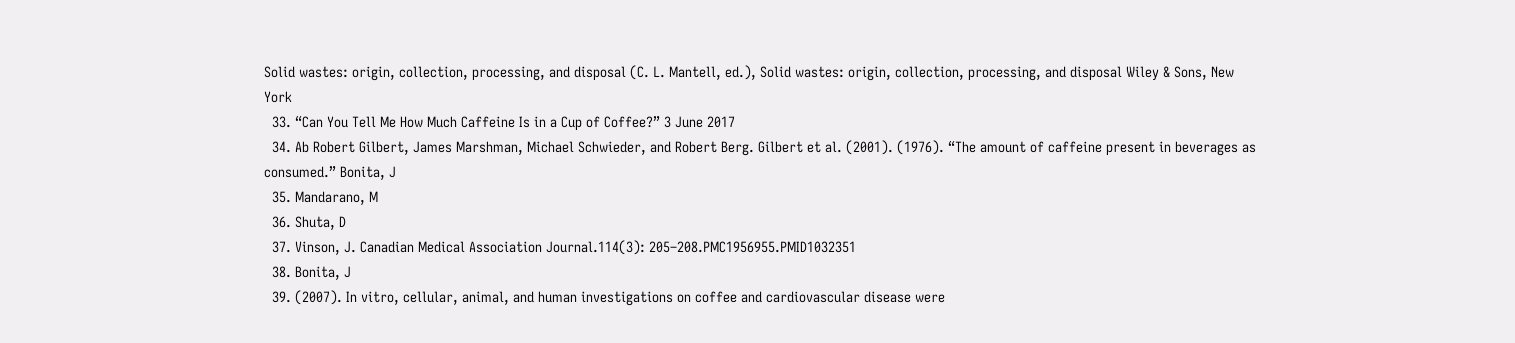Solid wastes: origin, collection, processing, and disposal (C. L. Mantell, ed.), Solid wastes: origin, collection, processing, and disposal Wiley & Sons, New York
  33. “Can You Tell Me How Much Caffeine Is in a Cup of Coffee?” 3 June 2017
  34. Ab Robert Gilbert, James Marshman, Michael Schwieder, and Robert Berg. Gilbert et al. (2001). (1976). “The amount of caffeine present in beverages as consumed.” Bonita, J
  35. Mandarano, M
  36. Shuta, D
  37. Vinson, J. Canadian Medical Association Journal.114(3): 205–208.PMC1956955.PMID1032351
  38. Bonita, J
  39. (2007). In vitro, cellular, animal, and human investigations on coffee and cardiovascular disease were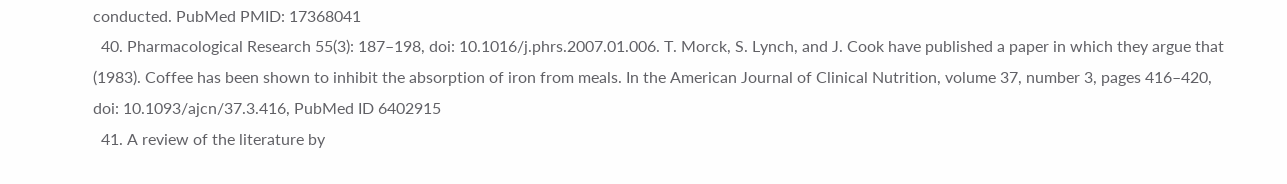conducted. PubMed PMID: 17368041
  40. Pharmacological Research 55(3): 187–198, doi: 10.1016/j.phrs.2007.01.006. T. Morck, S. Lynch, and J. Cook have published a paper in which they argue that (1983). Coffee has been shown to inhibit the absorption of iron from meals. In the American Journal of Clinical Nutrition, volume 37, number 3, pages 416–420, doi: 10.1093/ajcn/37.3.416, PubMed ID 6402915
  41. A review of the literature by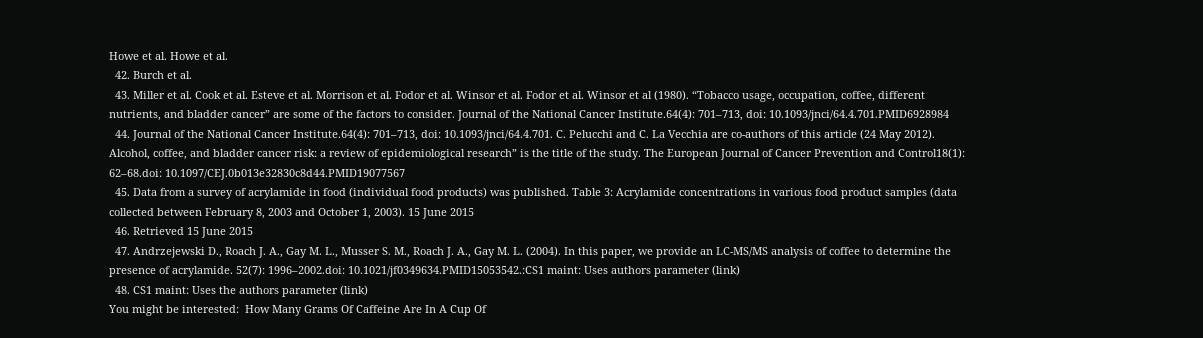Howe et al. Howe et al.
  42. Burch et al.
  43. Miller et al. Cook et al. Esteve et al. Morrison et al. Fodor et al. Winsor et al. Fodor et al. Winsor et al (1980). “Tobacco usage, occupation, coffee, different nutrients, and bladder cancer” are some of the factors to consider. Journal of the National Cancer Institute.64(4): 701–713, doi: 10.1093/jnci/64.4.701.PMID6928984
  44. Journal of the National Cancer Institute.64(4): 701–713, doi: 10.1093/jnci/64.4.701. C. Pelucchi and C. La Vecchia are co-authors of this article (24 May 2012). Alcohol, coffee, and bladder cancer risk: a review of epidemiological research” is the title of the study. The European Journal of Cancer Prevention and Control18(1): 62–68.doi: 10.1097/CEJ.0b013e32830c8d44.PMID19077567
  45. Data from a survey of acrylamide in food (individual food products) was published. Table 3: Acrylamide concentrations in various food product samples (data collected between February 8, 2003 and October 1, 2003). 15 June 2015
  46. Retrieved 15 June 2015
  47. Andrzejewski D., Roach J. A., Gay M. L., Musser S. M., Roach J. A., Gay M. L. (2004). In this paper, we provide an LC-MS/MS analysis of coffee to determine the presence of acrylamide. 52(7): 1996–2002.doi: 10.1021/jf0349634.PMID15053542.:CS1 maint: Uses authors parameter (link)
  48. CS1 maint: Uses the authors parameter (link)
You might be interested:  How Many Grams Of Caffeine Are In A Cup Of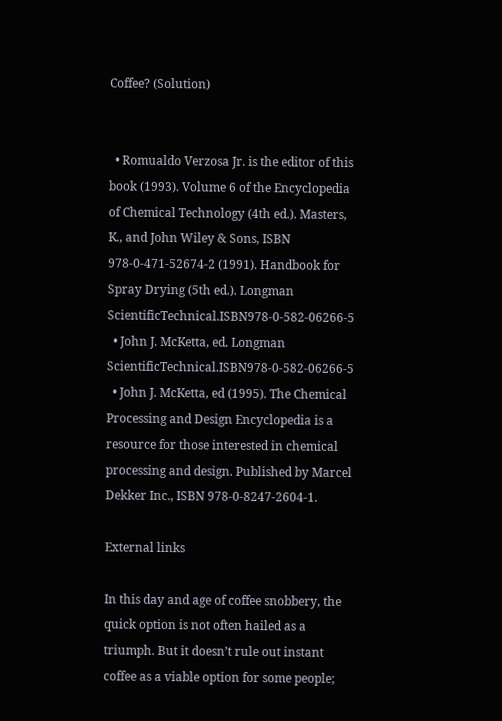Coffee? (Solution)


  • Romualdo Verzosa Jr. is the editor of this book (1993). Volume 6 of the Encyclopedia of Chemical Technology (4th ed.). Masters, K., and John Wiley & Sons, ISBN 978-0-471-52674-2 (1991). Handbook for Spray Drying (5th ed.). Longman ScientificTechnical.ISBN978-0-582-06266-5
  • John J. McKetta, ed. Longman ScientificTechnical.ISBN978-0-582-06266-5
  • John J. McKetta, ed (1995). The Chemical Processing and Design Encyclopedia is a resource for those interested in chemical processing and design. Published by Marcel Dekker Inc., ISBN 978-0-8247-2604-1.

External links

In this day and age of coffee snobbery, the quick option is not often hailed as a triumph. But it doesn’t rule out instant coffee as a viable option for some people;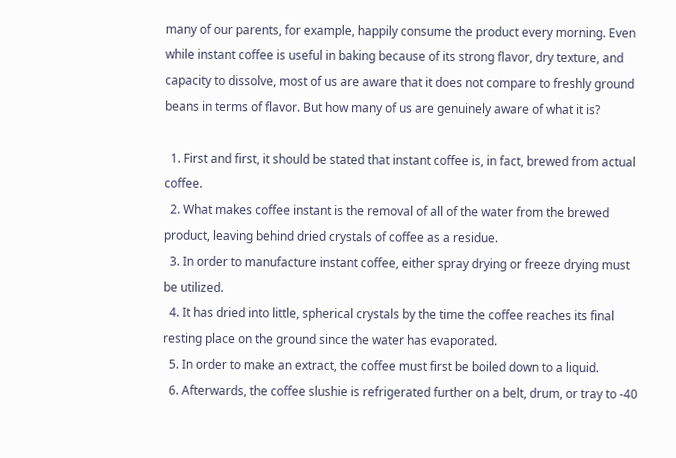many of our parents, for example, happily consume the product every morning. Even while instant coffee is useful in baking because of its strong flavor, dry texture, and capacity to dissolve, most of us are aware that it does not compare to freshly ground beans in terms of flavor. But how many of us are genuinely aware of what it is?

  1. First and first, it should be stated that instant coffee is, in fact, brewed from actual coffee.
  2. What makes coffee instant is the removal of all of the water from the brewed product, leaving behind dried crystals of coffee as a residue.
  3. In order to manufacture instant coffee, either spray drying or freeze drying must be utilized.
  4. It has dried into little, spherical crystals by the time the coffee reaches its final resting place on the ground since the water has evaporated.
  5. In order to make an extract, the coffee must first be boiled down to a liquid.
  6. Afterwards, the coffee slushie is refrigerated further on a belt, drum, or tray to -40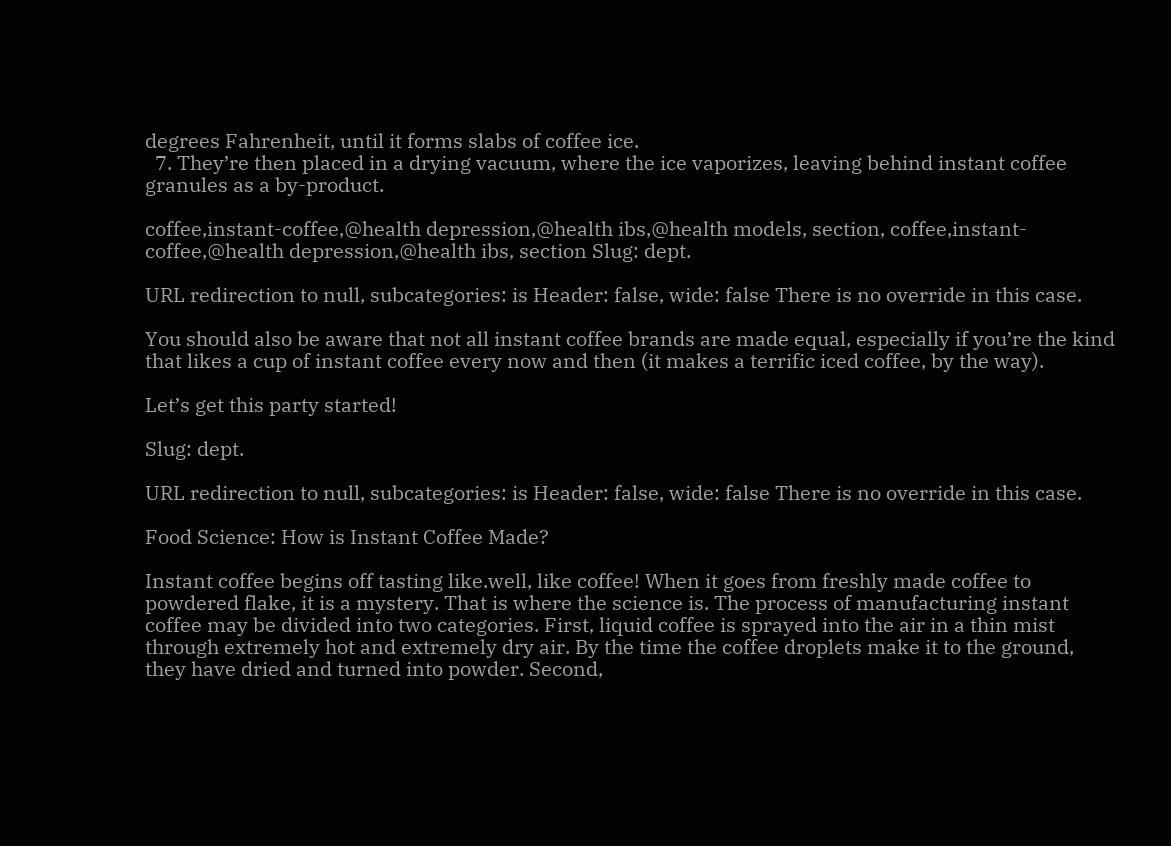degrees Fahrenheit, until it forms slabs of coffee ice.
  7. They’re then placed in a drying vacuum, where the ice vaporizes, leaving behind instant coffee granules as a by-product.

coffee,instant-coffee,@health depression,@health ibs,@health models, section, coffee,instant-coffee,@health depression,@health ibs, section Slug: dept.

URL redirection to null, subcategories: is Header: false, wide: false There is no override in this case.

You should also be aware that not all instant coffee brands are made equal, especially if you’re the kind that likes a cup of instant coffee every now and then (it makes a terrific iced coffee, by the way).

Let’s get this party started!

Slug: dept.

URL redirection to null, subcategories: is Header: false, wide: false There is no override in this case.

Food Science: How is Instant Coffee Made?

Instant coffee begins off tasting like.well, like coffee! When it goes from freshly made coffee to powdered flake, it is a mystery. That is where the science is. The process of manufacturing instant coffee may be divided into two categories. First, liquid coffee is sprayed into the air in a thin mist through extremely hot and extremely dry air. By the time the coffee droplets make it to the ground, they have dried and turned into powder. Second,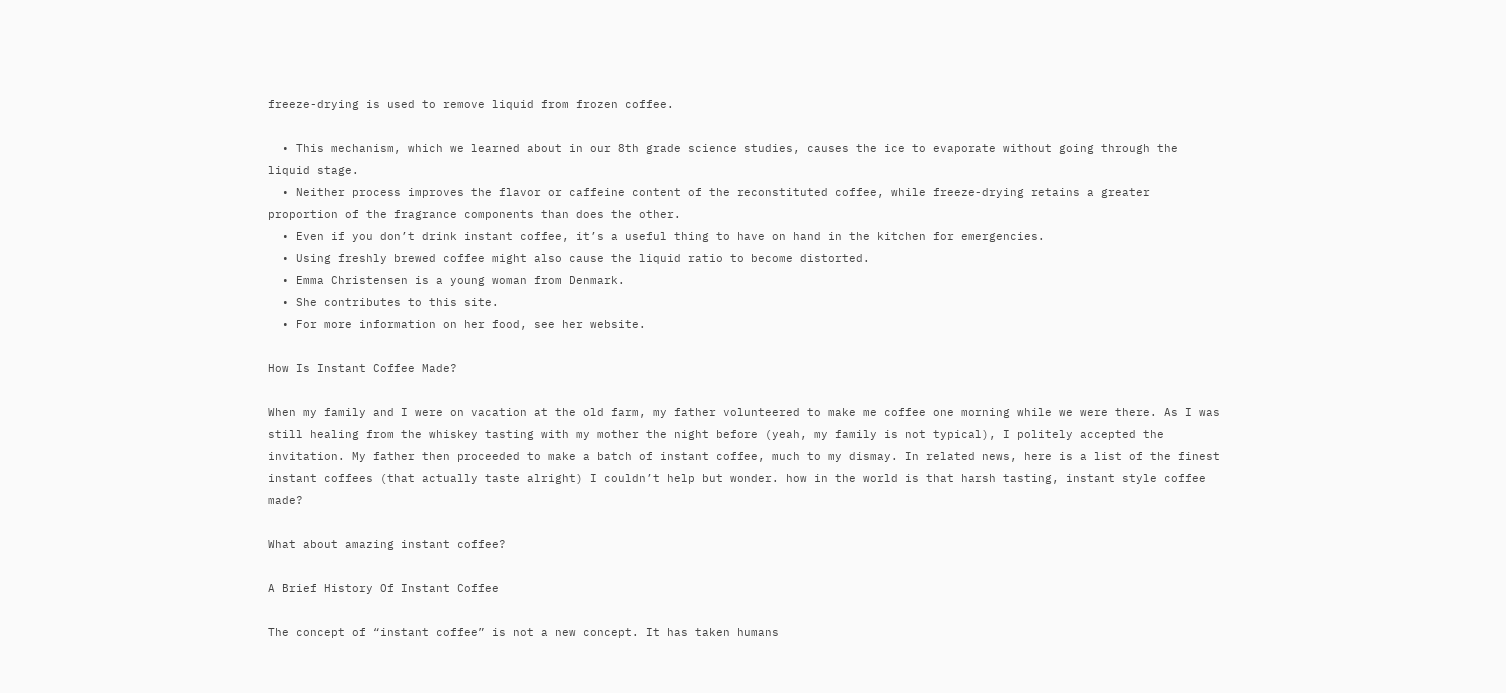freeze-drying is used to remove liquid from frozen coffee.

  • This mechanism, which we learned about in our 8th grade science studies, causes the ice to evaporate without going through the liquid stage.
  • Neither process improves the flavor or caffeine content of the reconstituted coffee, while freeze-drying retains a greater proportion of the fragrance components than does the other.
  • Even if you don’t drink instant coffee, it’s a useful thing to have on hand in the kitchen for emergencies.
  • Using freshly brewed coffee might also cause the liquid ratio to become distorted.
  • Emma Christensen is a young woman from Denmark.
  • She contributes to this site.
  • For more information on her food, see her website.

How Is Instant Coffee Made?

When my family and I were on vacation at the old farm, my father volunteered to make me coffee one morning while we were there. As I was still healing from the whiskey tasting with my mother the night before (yeah, my family is not typical), I politely accepted the invitation. My father then proceeded to make a batch of instant coffee, much to my dismay. In related news, here is a list of the finest instant coffees (that actually taste alright) I couldn’t help but wonder. how in the world is that harsh tasting, instant style coffee made?

What about amazing instant coffee?

A Brief History Of Instant Coffee

The concept of “instant coffee” is not a new concept. It has taken humans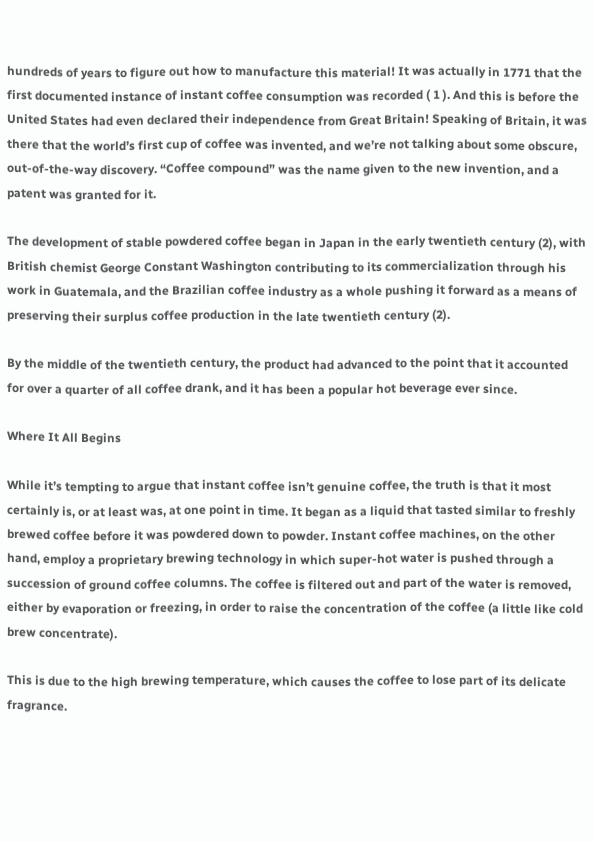hundreds of years to figure out how to manufacture this material! It was actually in 1771 that the first documented instance of instant coffee consumption was recorded ( 1 ). And this is before the United States had even declared their independence from Great Britain! Speaking of Britain, it was there that the world’s first cup of coffee was invented, and we’re not talking about some obscure, out-of-the-way discovery. “Coffee compound” was the name given to the new invention, and a patent was granted for it.

The development of stable powdered coffee began in Japan in the early twentieth century (2), with British chemist George Constant Washington contributing to its commercialization through his work in Guatemala, and the Brazilian coffee industry as a whole pushing it forward as a means of preserving their surplus coffee production in the late twentieth century (2).

By the middle of the twentieth century, the product had advanced to the point that it accounted for over a quarter of all coffee drank, and it has been a popular hot beverage ever since.

Where It All Begins

While it’s tempting to argue that instant coffee isn’t genuine coffee, the truth is that it most certainly is, or at least was, at one point in time. It began as a liquid that tasted similar to freshly brewed coffee before it was powdered down to powder. Instant coffee machines, on the other hand, employ a proprietary brewing technology in which super-hot water is pushed through a succession of ground coffee columns. The coffee is filtered out and part of the water is removed, either by evaporation or freezing, in order to raise the concentration of the coffee (a little like cold brew concentrate).

This is due to the high brewing temperature, which causes the coffee to lose part of its delicate fragrance.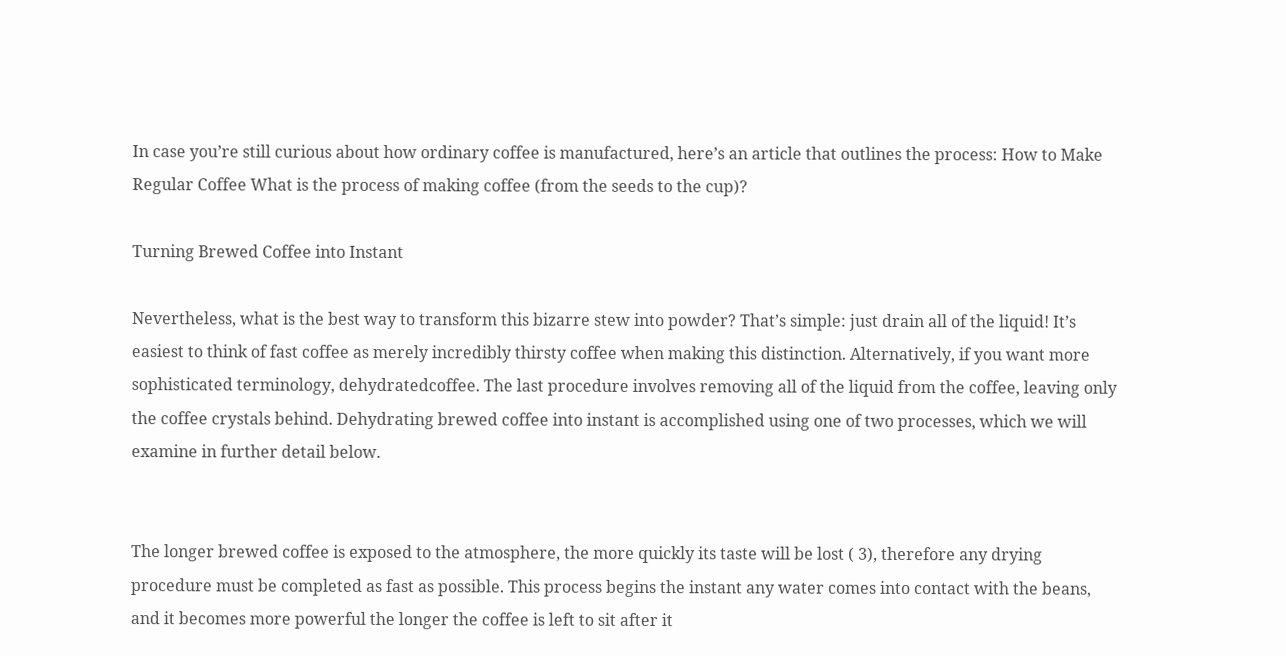In case you’re still curious about how ordinary coffee is manufactured, here’s an article that outlines the process: How to Make Regular Coffee What is the process of making coffee (from the seeds to the cup)?

Turning Brewed Coffee into Instant

Nevertheless, what is the best way to transform this bizarre stew into powder? That’s simple: just drain all of the liquid! It’s easiest to think of fast coffee as merely incredibly thirsty coffee when making this distinction. Alternatively, if you want more sophisticated terminology, dehydratedcoffee. The last procedure involves removing all of the liquid from the coffee, leaving only the coffee crystals behind. Dehydrating brewed coffee into instant is accomplished using one of two processes, which we will examine in further detail below.


The longer brewed coffee is exposed to the atmosphere, the more quickly its taste will be lost ( 3), therefore any drying procedure must be completed as fast as possible. This process begins the instant any water comes into contact with the beans, and it becomes more powerful the longer the coffee is left to sit after it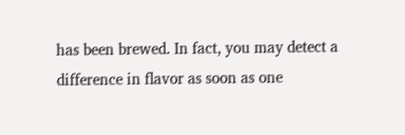has been brewed. In fact, you may detect a difference in flavor as soon as one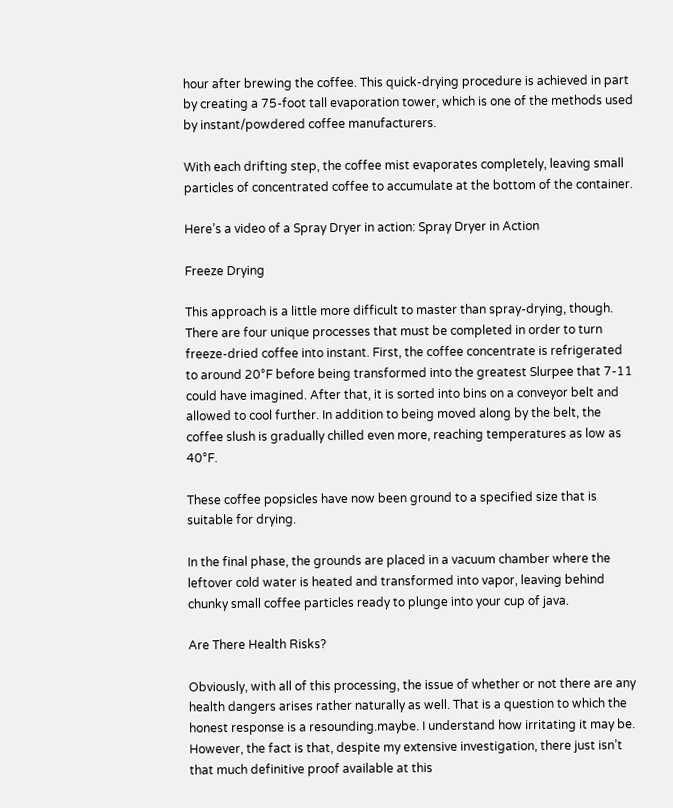hour after brewing the coffee. This quick-drying procedure is achieved in part by creating a 75-foot tall evaporation tower, which is one of the methods used by instant/powdered coffee manufacturers.

With each drifting step, the coffee mist evaporates completely, leaving small particles of concentrated coffee to accumulate at the bottom of the container.

Here’s a video of a Spray Dryer in action: Spray Dryer in Action

Freeze Drying

This approach is a little more difficult to master than spray-drying, though. There are four unique processes that must be completed in order to turn freeze-dried coffee into instant. First, the coffee concentrate is refrigerated to around 20°F before being transformed into the greatest Slurpee that 7-11 could have imagined. After that, it is sorted into bins on a conveyor belt and allowed to cool further. In addition to being moved along by the belt, the coffee slush is gradually chilled even more, reaching temperatures as low as 40°F.

These coffee popsicles have now been ground to a specified size that is suitable for drying.

In the final phase, the grounds are placed in a vacuum chamber where the leftover cold water is heated and transformed into vapor, leaving behind chunky small coffee particles ready to plunge into your cup of java.

Are There Health Risks?

Obviously, with all of this processing, the issue of whether or not there are any health dangers arises rather naturally as well. That is a question to which the honest response is a resounding.maybe. I understand how irritating it may be. However, the fact is that, despite my extensive investigation, there just isn’t that much definitive proof available at this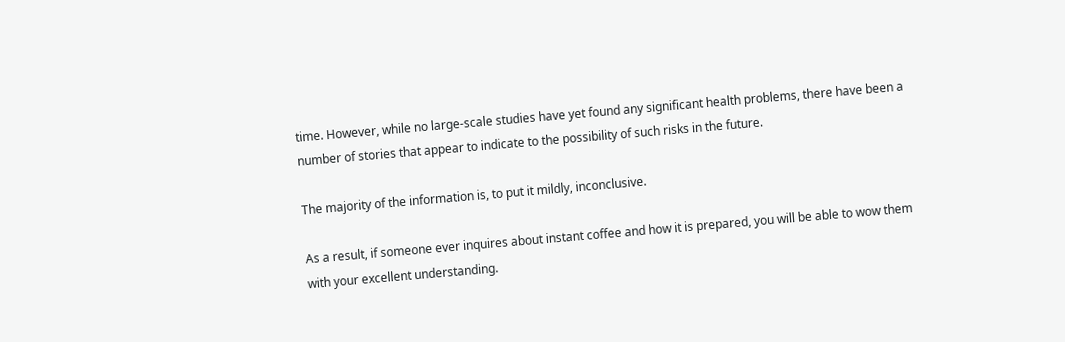time. However, while no large-scale studies have yet found any significant health problems, there have been a number of stories that appear to indicate to the possibility of such risks in the future.

The majority of the information is, to put it mildly, inconclusive.

As a result, if someone ever inquires about instant coffee and how it is prepared, you will be able to wow them with your excellent understanding.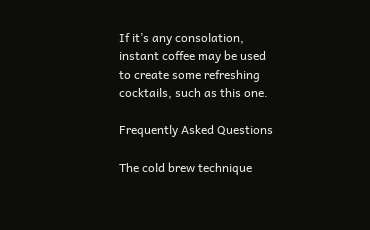If it’s any consolation, instant coffee may be used to create some refreshing cocktails, such as this one.

Frequently Asked Questions

The cold brew technique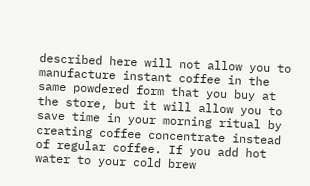described here will not allow you to manufacture instant coffee in the same powdered form that you buy at the store, but it will allow you to save time in your morning ritual by creating coffee concentrate instead of regular coffee. If you add hot water to your cold brew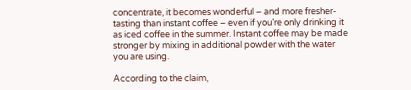concentrate, it becomes wonderful – and more fresher-tasting than instant coffee – even if you’re only drinking it as iced coffee in the summer. Instant coffee may be made stronger by mixing in additional powder with the water you are using.

According to the claim,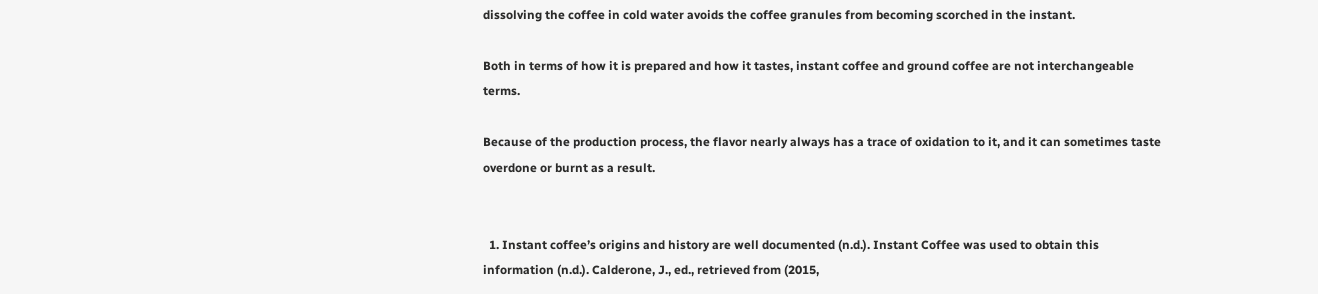dissolving the coffee in cold water avoids the coffee granules from becoming scorched in the instant.

Both in terms of how it is prepared and how it tastes, instant coffee and ground coffee are not interchangeable terms.

Because of the production process, the flavor nearly always has a trace of oxidation to it, and it can sometimes taste overdone or burnt as a result.


  1. Instant coffee’s origins and history are well documented (n.d.). Instant Coffee was used to obtain this information (n.d.). Calderone, J., ed., retrieved from (2015,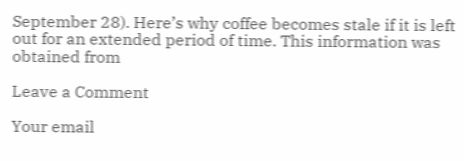September 28). Here’s why coffee becomes stale if it is left out for an extended period of time. This information was obtained from

Leave a Comment

Your email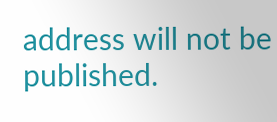address will not be published.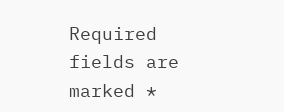Required fields are marked *